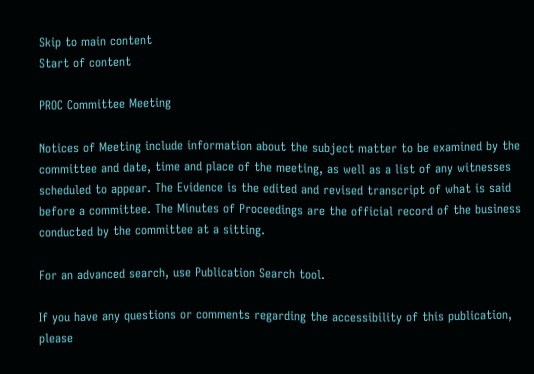Skip to main content
Start of content

PROC Committee Meeting

Notices of Meeting include information about the subject matter to be examined by the committee and date, time and place of the meeting, as well as a list of any witnesses scheduled to appear. The Evidence is the edited and revised transcript of what is said before a committee. The Minutes of Proceedings are the official record of the business conducted by the committee at a sitting.

For an advanced search, use Publication Search tool.

If you have any questions or comments regarding the accessibility of this publication, please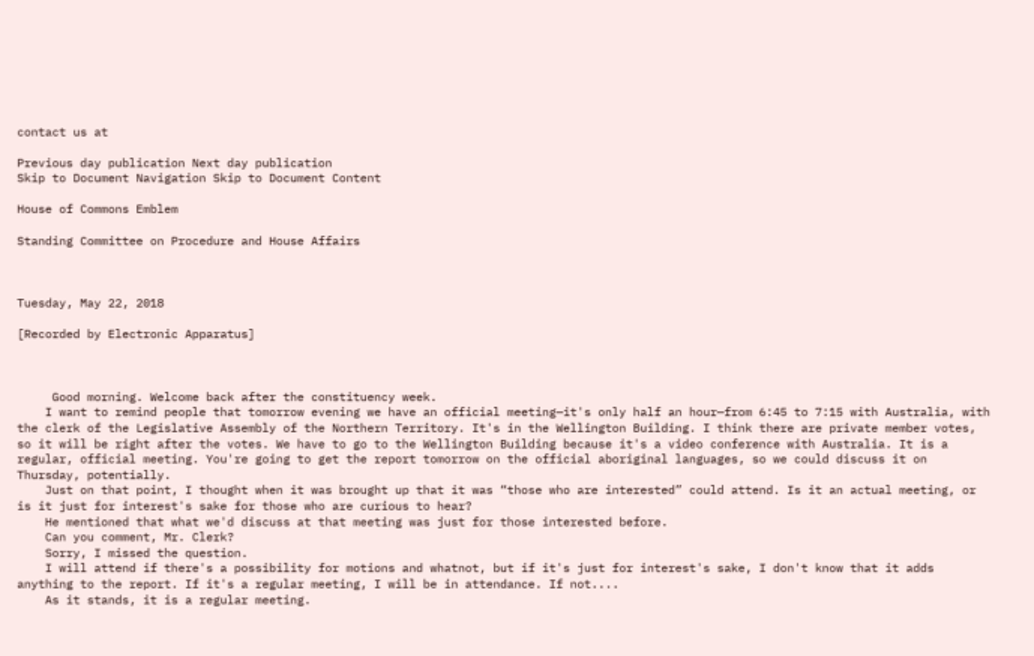contact us at

Previous day publication Next day publication
Skip to Document Navigation Skip to Document Content

House of Commons Emblem

Standing Committee on Procedure and House Affairs



Tuesday, May 22, 2018

[Recorded by Electronic Apparatus]



     Good morning. Welcome back after the constituency week.
    I want to remind people that tomorrow evening we have an official meeting—it's only half an hour—from 6:45 to 7:15 with Australia, with the clerk of the Legislative Assembly of the Northern Territory. It's in the Wellington Building. I think there are private member votes, so it will be right after the votes. We have to go to the Wellington Building because it's a video conference with Australia. It is a regular, official meeting. You're going to get the report tomorrow on the official aboriginal languages, so we could discuss it on Thursday, potentially.
    Just on that point, I thought when it was brought up that it was “those who are interested” could attend. Is it an actual meeting, or is it just for interest's sake for those who are curious to hear?
    He mentioned that what we'd discuss at that meeting was just for those interested before.
    Can you comment, Mr. Clerk?
    Sorry, I missed the question.
    I will attend if there's a possibility for motions and whatnot, but if it's just for interest's sake, I don't know that it adds anything to the report. If it's a regular meeting, I will be in attendance. If not....
    As it stands, it is a regular meeting.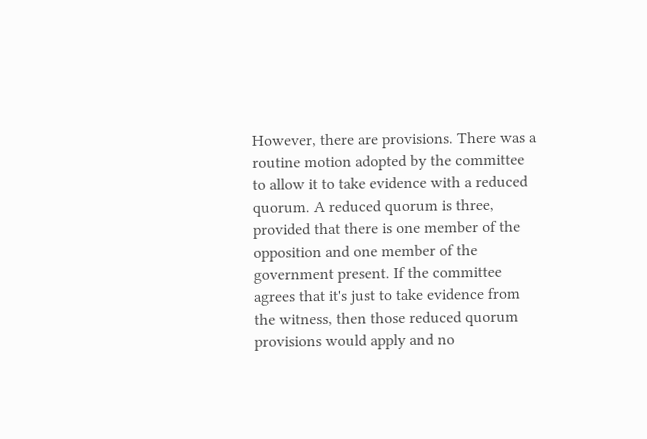However, there are provisions. There was a routine motion adopted by the committee to allow it to take evidence with a reduced quorum. A reduced quorum is three, provided that there is one member of the opposition and one member of the government present. If the committee agrees that it's just to take evidence from the witness, then those reduced quorum provisions would apply and no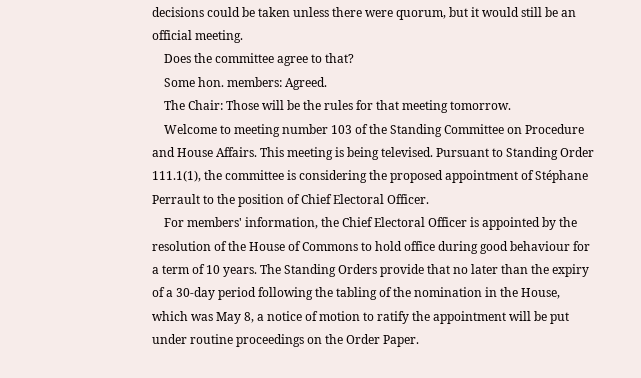decisions could be taken unless there were quorum, but it would still be an official meeting.
    Does the committee agree to that?
    Some hon. members: Agreed.
    The Chair: Those will be the rules for that meeting tomorrow.
    Welcome to meeting number 103 of the Standing Committee on Procedure and House Affairs. This meeting is being televised. Pursuant to Standing Order 111.1(1), the committee is considering the proposed appointment of Stéphane Perrault to the position of Chief Electoral Officer.
    For members' information, the Chief Electoral Officer is appointed by the resolution of the House of Commons to hold office during good behaviour for a term of 10 years. The Standing Orders provide that no later than the expiry of a 30-day period following the tabling of the nomination in the House, which was May 8, a notice of motion to ratify the appointment will be put under routine proceedings on the Order Paper.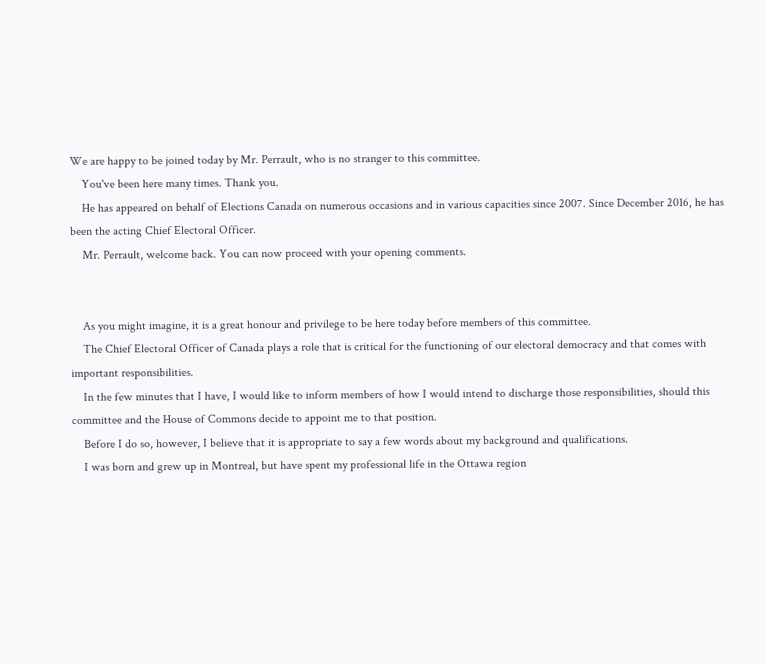We are happy to be joined today by Mr. Perrault, who is no stranger to this committee.
    You've been here many times. Thank you.
    He has appeared on behalf of Elections Canada on numerous occasions and in various capacities since 2007. Since December 2016, he has been the acting Chief Electoral Officer.
    Mr. Perrault, welcome back. You can now proceed with your opening comments.


    As you might imagine, it is a great honour and privilege to be here today before members of this committee.
    The Chief Electoral Officer of Canada plays a role that is critical for the functioning of our electoral democracy and that comes with important responsibilities.
    In the few minutes that I have, I would like to inform members of how I would intend to discharge those responsibilities, should this committee and the House of Commons decide to appoint me to that position.
    Before I do so, however, I believe that it is appropriate to say a few words about my background and qualifications.
    I was born and grew up in Montreal, but have spent my professional life in the Ottawa region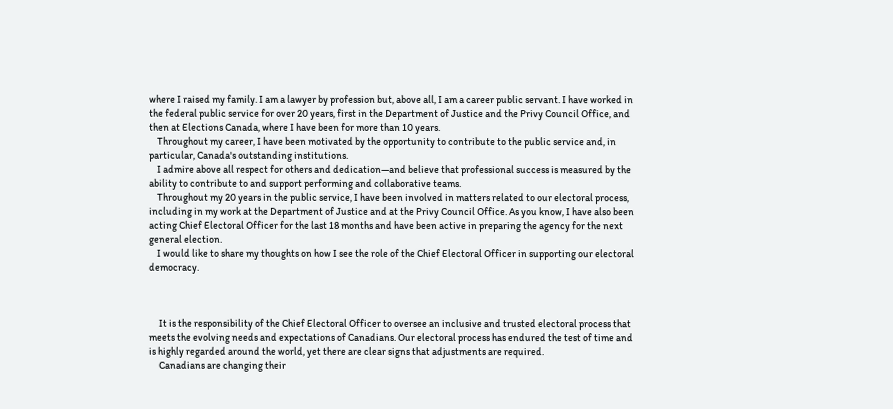where I raised my family. I am a lawyer by profession but, above all, I am a career public servant. I have worked in the federal public service for over 20 years, first in the Department of Justice and the Privy Council Office, and then at Elections Canada, where I have been for more than 10 years.
    Throughout my career, I have been motivated by the opportunity to contribute to the public service and, in particular, Canada's outstanding institutions.
    I admire above all respect for others and dedication—and believe that professional success is measured by the ability to contribute to and support performing and collaborative teams.
    Throughout my 20 years in the public service, I have been involved in matters related to our electoral process, including in my work at the Department of Justice and at the Privy Council Office. As you know, I have also been acting Chief Electoral Officer for the last 18 months and have been active in preparing the agency for the next general election.
    I would like to share my thoughts on how I see the role of the Chief Electoral Officer in supporting our electoral democracy.



     It is the responsibility of the Chief Electoral Officer to oversee an inclusive and trusted electoral process that meets the evolving needs and expectations of Canadians. Our electoral process has endured the test of time and is highly regarded around the world, yet there are clear signs that adjustments are required.
     Canadians are changing their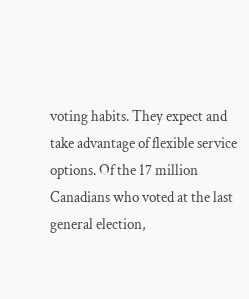voting habits. They expect and take advantage of flexible service options. Of the 17 million Canadians who voted at the last general election,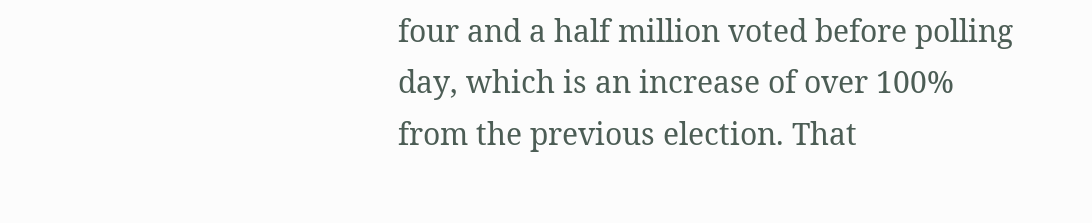four and a half million voted before polling day, which is an increase of over 100% from the previous election. That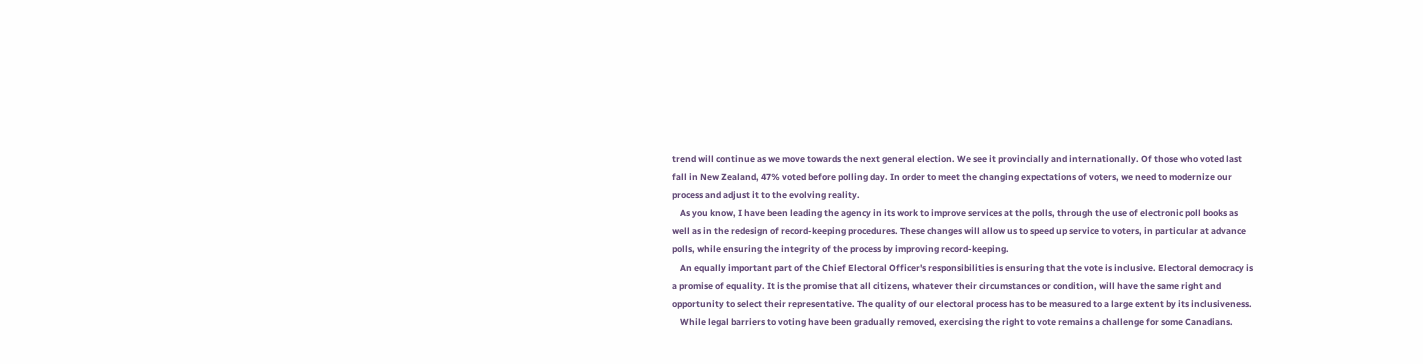trend will continue as we move towards the next general election. We see it provincially and internationally. Of those who voted last fall in New Zealand, 47% voted before polling day. In order to meet the changing expectations of voters, we need to modernize our process and adjust it to the evolving reality.
    As you know, I have been leading the agency in its work to improve services at the polls, through the use of electronic poll books as well as in the redesign of record-keeping procedures. These changes will allow us to speed up service to voters, in particular at advance polls, while ensuring the integrity of the process by improving record-keeping.
    An equally important part of the Chief Electoral Officer's responsibilities is ensuring that the vote is inclusive. Electoral democracy is a promise of equality. It is the promise that all citizens, whatever their circumstances or condition, will have the same right and opportunity to select their representative. The quality of our electoral process has to be measured to a large extent by its inclusiveness.
    While legal barriers to voting have been gradually removed, exercising the right to vote remains a challenge for some Canadians.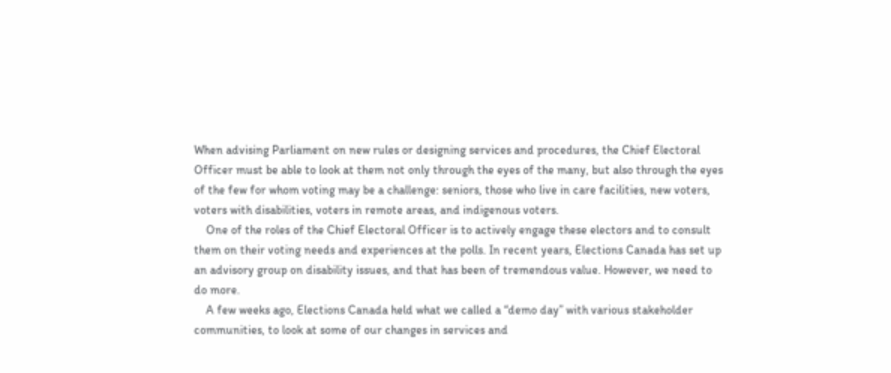When advising Parliament on new rules or designing services and procedures, the Chief Electoral Officer must be able to look at them not only through the eyes of the many, but also through the eyes of the few for whom voting may be a challenge: seniors, those who live in care facilities, new voters, voters with disabilities, voters in remote areas, and indigenous voters.
    One of the roles of the Chief Electoral Officer is to actively engage these electors and to consult them on their voting needs and experiences at the polls. In recent years, Elections Canada has set up an advisory group on disability issues, and that has been of tremendous value. However, we need to do more.
    A few weeks ago, Elections Canada held what we called a “demo day” with various stakeholder communities, to look at some of our changes in services and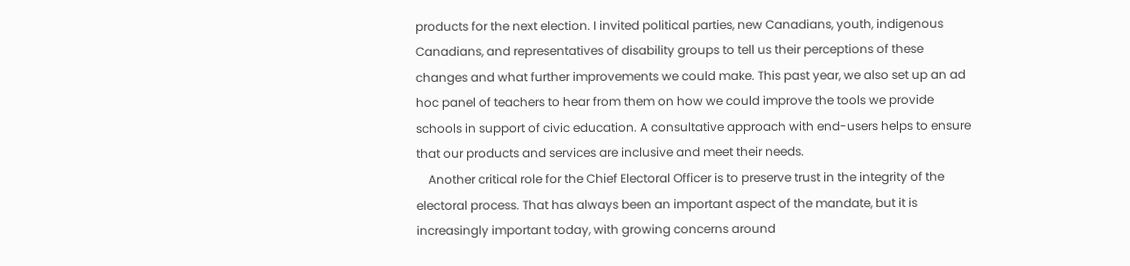products for the next election. I invited political parties, new Canadians, youth, indigenous Canadians, and representatives of disability groups to tell us their perceptions of these changes and what further improvements we could make. This past year, we also set up an ad hoc panel of teachers to hear from them on how we could improve the tools we provide schools in support of civic education. A consultative approach with end-users helps to ensure that our products and services are inclusive and meet their needs.
    Another critical role for the Chief Electoral Officer is to preserve trust in the integrity of the electoral process. That has always been an important aspect of the mandate, but it is increasingly important today, with growing concerns around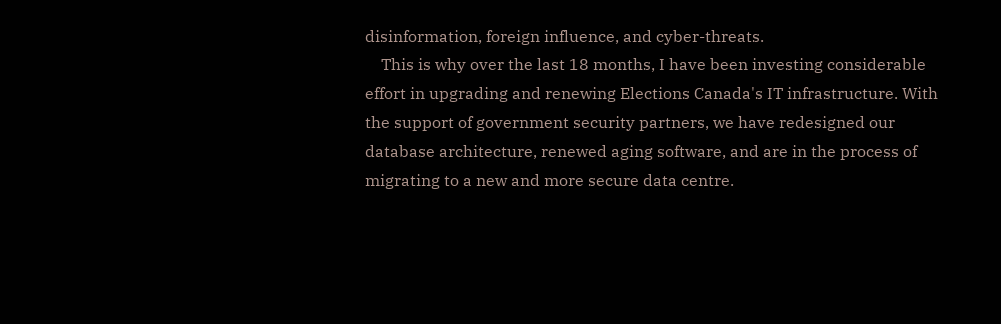disinformation, foreign influence, and cyber-threats.
    This is why over the last 18 months, I have been investing considerable effort in upgrading and renewing Elections Canada's IT infrastructure. With the support of government security partners, we have redesigned our database architecture, renewed aging software, and are in the process of migrating to a new and more secure data centre.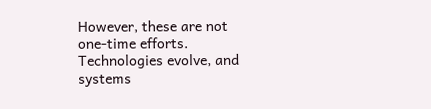However, these are not one-time efforts. Technologies evolve, and systems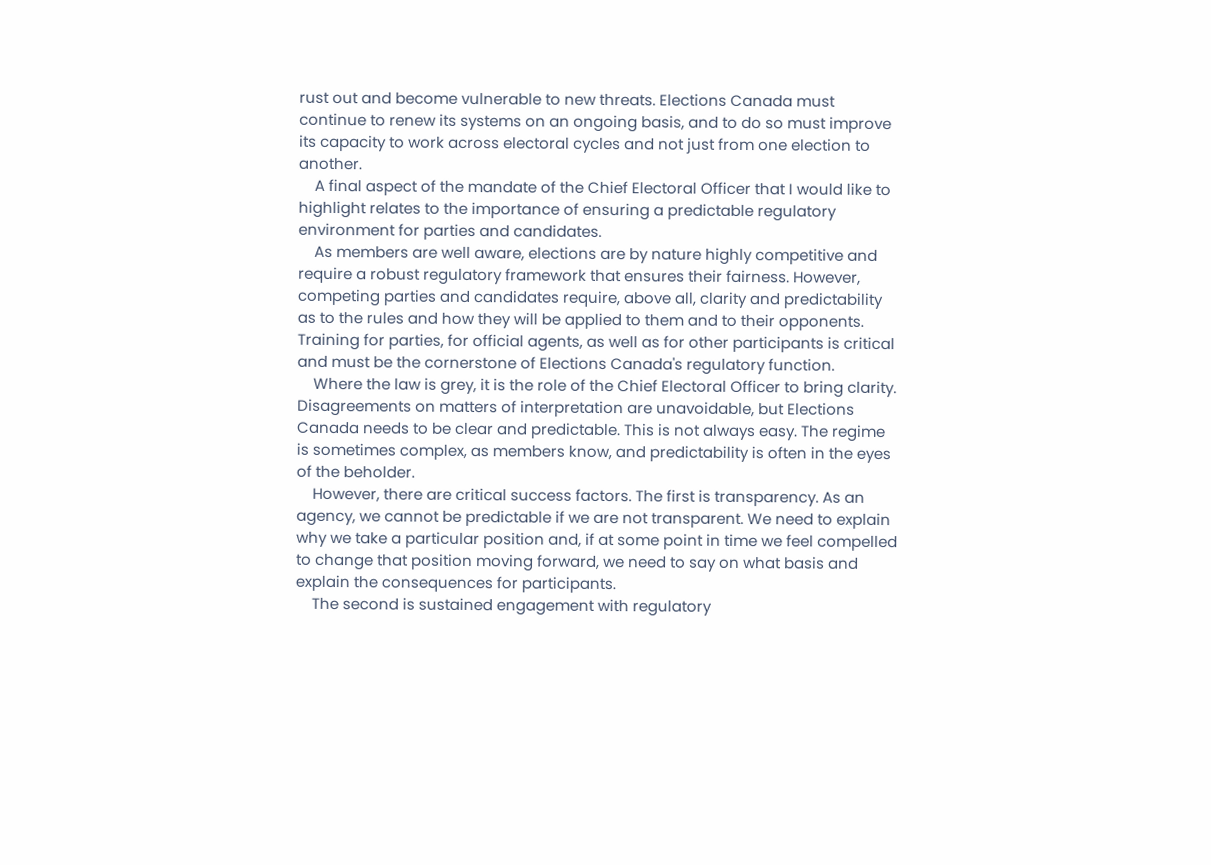rust out and become vulnerable to new threats. Elections Canada must continue to renew its systems on an ongoing basis, and to do so must improve its capacity to work across electoral cycles and not just from one election to another.
    A final aspect of the mandate of the Chief Electoral Officer that I would like to highlight relates to the importance of ensuring a predictable regulatory environment for parties and candidates.
    As members are well aware, elections are by nature highly competitive and require a robust regulatory framework that ensures their fairness. However, competing parties and candidates require, above all, clarity and predictability as to the rules and how they will be applied to them and to their opponents. Training for parties, for official agents, as well as for other participants is critical and must be the cornerstone of Elections Canada's regulatory function.
    Where the law is grey, it is the role of the Chief Electoral Officer to bring clarity. Disagreements on matters of interpretation are unavoidable, but Elections Canada needs to be clear and predictable. This is not always easy. The regime is sometimes complex, as members know, and predictability is often in the eyes of the beholder.
    However, there are critical success factors. The first is transparency. As an agency, we cannot be predictable if we are not transparent. We need to explain why we take a particular position and, if at some point in time we feel compelled to change that position moving forward, we need to say on what basis and explain the consequences for participants.
    The second is sustained engagement with regulatory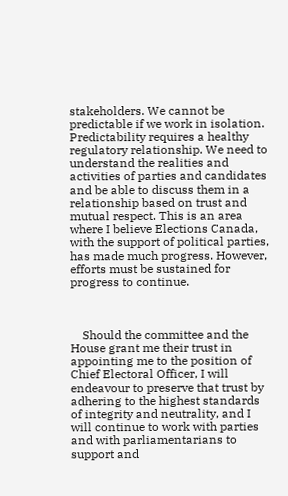stakeholders. We cannot be predictable if we work in isolation. Predictability requires a healthy regulatory relationship. We need to understand the realities and activities of parties and candidates and be able to discuss them in a relationship based on trust and mutual respect. This is an area where I believe Elections Canada, with the support of political parties, has made much progress. However, efforts must be sustained for progress to continue.



    Should the committee and the House grant me their trust in appointing me to the position of Chief Electoral Officer, I will endeavour to preserve that trust by adhering to the highest standards of integrity and neutrality, and I will continue to work with parties and with parliamentarians to support and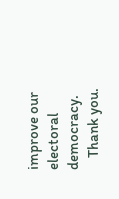improve our electoral democracy.
    Thank you.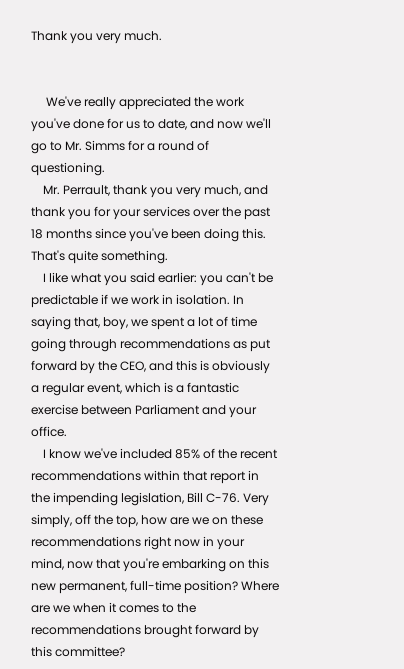Thank you very much.


     We've really appreciated the work you've done for us to date, and now we'll go to Mr. Simms for a round of questioning.
    Mr. Perrault, thank you very much, and thank you for your services over the past 18 months since you've been doing this. That's quite something.
    I like what you said earlier: you can't be predictable if we work in isolation. In saying that, boy, we spent a lot of time going through recommendations as put forward by the CEO, and this is obviously a regular event, which is a fantastic exercise between Parliament and your office.
    I know we've included 85% of the recent recommendations within that report in the impending legislation, Bill C-76. Very simply, off the top, how are we on these recommendations right now in your mind, now that you're embarking on this new permanent, full-time position? Where are we when it comes to the recommendations brought forward by this committee?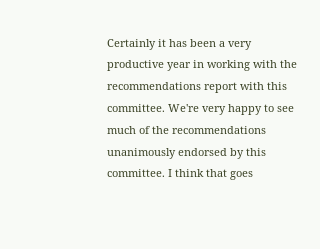Certainly it has been a very productive year in working with the recommendations report with this committee. We're very happy to see much of the recommendations unanimously endorsed by this committee. I think that goes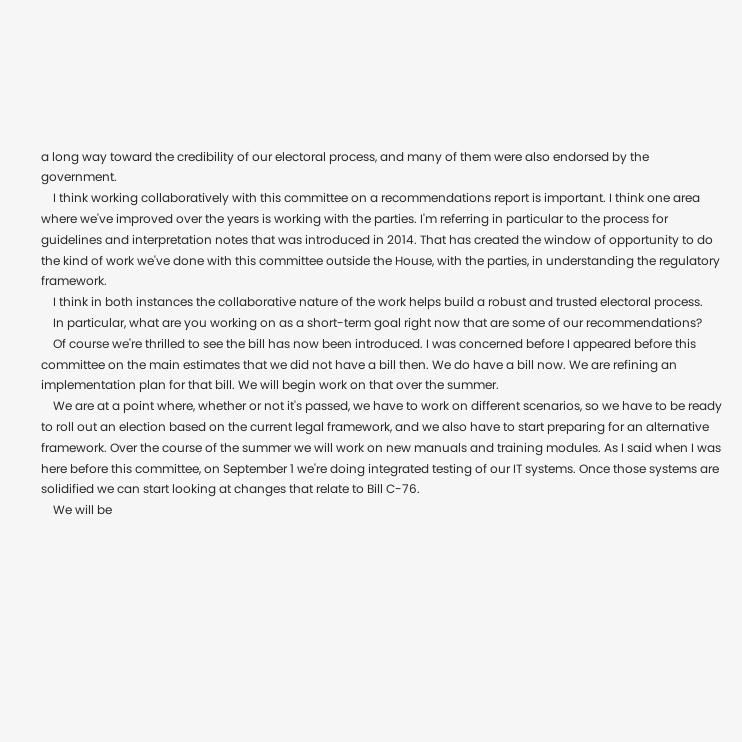a long way toward the credibility of our electoral process, and many of them were also endorsed by the government.
    I think working collaboratively with this committee on a recommendations report is important. I think one area where we've improved over the years is working with the parties. I'm referring in particular to the process for guidelines and interpretation notes that was introduced in 2014. That has created the window of opportunity to do the kind of work we've done with this committee outside the House, with the parties, in understanding the regulatory framework.
    I think in both instances the collaborative nature of the work helps build a robust and trusted electoral process.
    In particular, what are you working on as a short-term goal right now that are some of our recommendations?
    Of course we're thrilled to see the bill has now been introduced. I was concerned before I appeared before this committee on the main estimates that we did not have a bill then. We do have a bill now. We are refining an implementation plan for that bill. We will begin work on that over the summer.
    We are at a point where, whether or not it's passed, we have to work on different scenarios, so we have to be ready to roll out an election based on the current legal framework, and we also have to start preparing for an alternative framework. Over the course of the summer we will work on new manuals and training modules. As I said when I was here before this committee, on September 1 we're doing integrated testing of our IT systems. Once those systems are solidified we can start looking at changes that relate to Bill C-76.
    We will be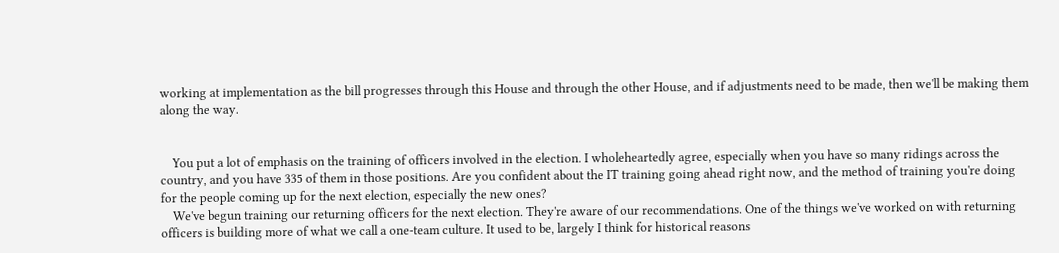working at implementation as the bill progresses through this House and through the other House, and if adjustments need to be made, then we'll be making them along the way.


    You put a lot of emphasis on the training of officers involved in the election. I wholeheartedly agree, especially when you have so many ridings across the country, and you have 335 of them in those positions. Are you confident about the IT training going ahead right now, and the method of training you're doing for the people coming up for the next election, especially the new ones?
    We've begun training our returning officers for the next election. They're aware of our recommendations. One of the things we've worked on with returning officers is building more of what we call a one-team culture. It used to be, largely I think for historical reasons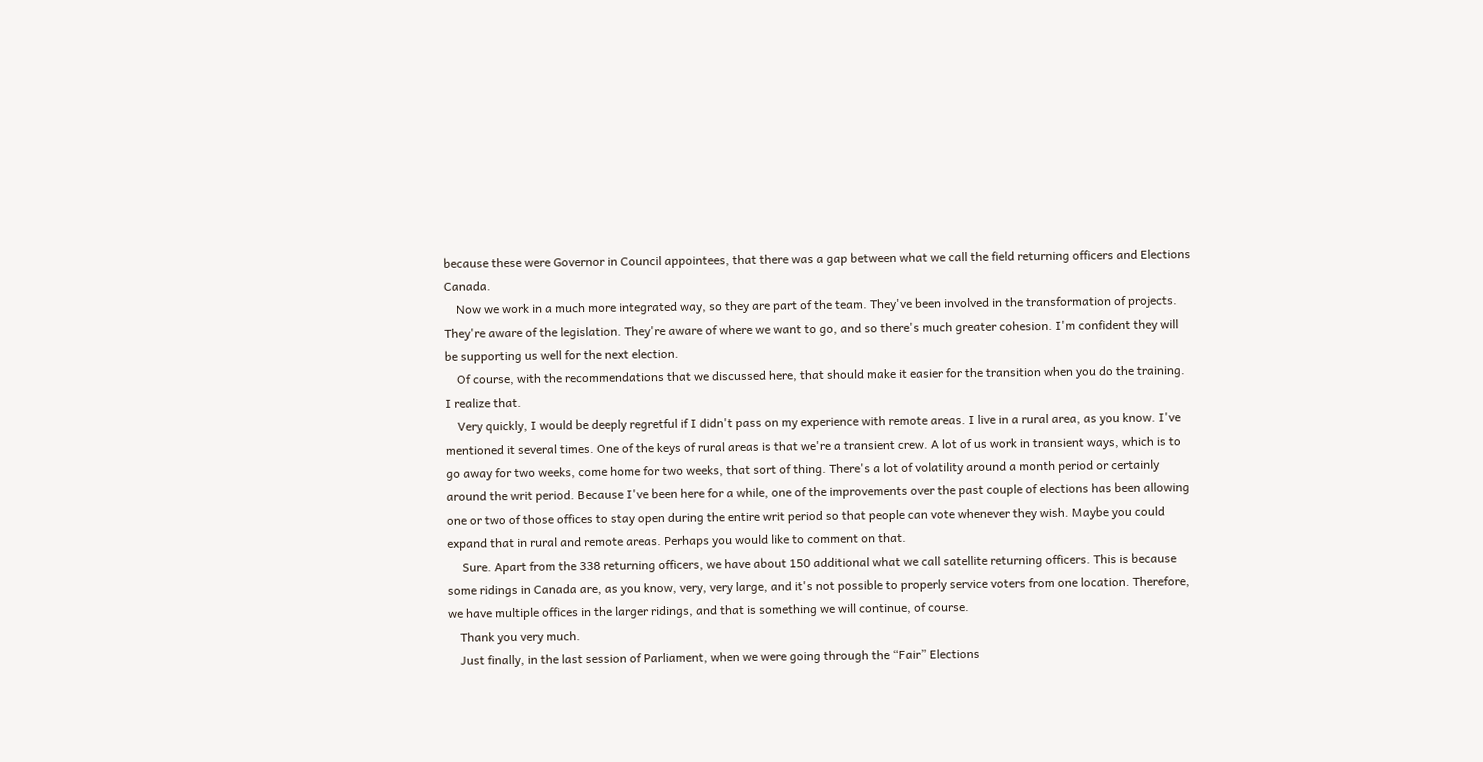because these were Governor in Council appointees, that there was a gap between what we call the field returning officers and Elections Canada.
    Now we work in a much more integrated way, so they are part of the team. They've been involved in the transformation of projects. They're aware of the legislation. They're aware of where we want to go, and so there's much greater cohesion. I'm confident they will be supporting us well for the next election.
    Of course, with the recommendations that we discussed here, that should make it easier for the transition when you do the training. I realize that.
    Very quickly, I would be deeply regretful if I didn't pass on my experience with remote areas. I live in a rural area, as you know. I've mentioned it several times. One of the keys of rural areas is that we're a transient crew. A lot of us work in transient ways, which is to go away for two weeks, come home for two weeks, that sort of thing. There's a lot of volatility around a month period or certainly around the writ period. Because I've been here for a while, one of the improvements over the past couple of elections has been allowing one or two of those offices to stay open during the entire writ period so that people can vote whenever they wish. Maybe you could expand that in rural and remote areas. Perhaps you would like to comment on that.
     Sure. Apart from the 338 returning officers, we have about 150 additional what we call satellite returning officers. This is because some ridings in Canada are, as you know, very, very large, and it's not possible to properly service voters from one location. Therefore, we have multiple offices in the larger ridings, and that is something we will continue, of course.
    Thank you very much.
    Just finally, in the last session of Parliament, when we were going through the “Fair” Elections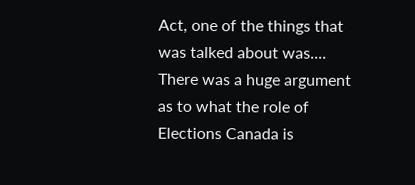Act, one of the things that was talked about was.... There was a huge argument as to what the role of Elections Canada is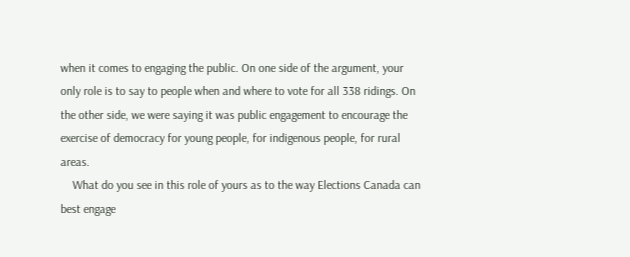when it comes to engaging the public. On one side of the argument, your only role is to say to people when and where to vote for all 338 ridings. On the other side, we were saying it was public engagement to encourage the exercise of democracy for young people, for indigenous people, for rural areas.
    What do you see in this role of yours as to the way Elections Canada can best engage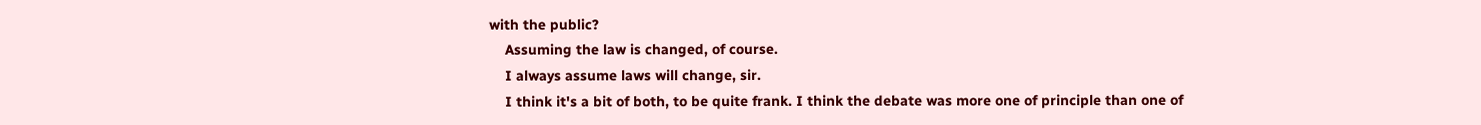with the public?
    Assuming the law is changed, of course.
    I always assume laws will change, sir.
    I think it's a bit of both, to be quite frank. I think the debate was more one of principle than one of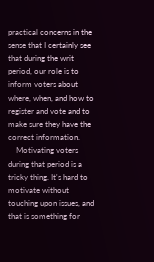practical concerns in the sense that I certainly see that during the writ period, our role is to inform voters about where, when, and how to register and vote and to make sure they have the correct information.
    Motivating voters during that period is a tricky thing. It's hard to motivate without touching upon issues, and that is something for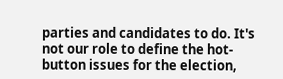parties and candidates to do. It's not our role to define the hot-button issues for the election,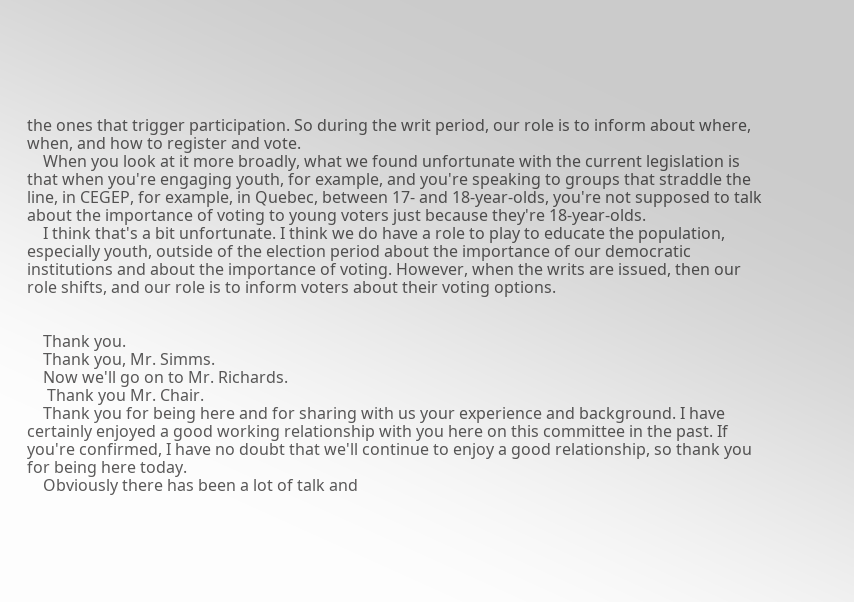the ones that trigger participation. So during the writ period, our role is to inform about where, when, and how to register and vote.
    When you look at it more broadly, what we found unfortunate with the current legislation is that when you're engaging youth, for example, and you're speaking to groups that straddle the line, in CEGEP, for example, in Quebec, between 17- and 18-year-olds, you're not supposed to talk about the importance of voting to young voters just because they're 18-year-olds.
    I think that's a bit unfortunate. I think we do have a role to play to educate the population, especially youth, outside of the election period about the importance of our democratic institutions and about the importance of voting. However, when the writs are issued, then our role shifts, and our role is to inform voters about their voting options.


    Thank you.
    Thank you, Mr. Simms.
    Now we'll go on to Mr. Richards.
     Thank you Mr. Chair.
    Thank you for being here and for sharing with us your experience and background. I have certainly enjoyed a good working relationship with you here on this committee in the past. If you're confirmed, I have no doubt that we'll continue to enjoy a good relationship, so thank you for being here today.
    Obviously there has been a lot of talk and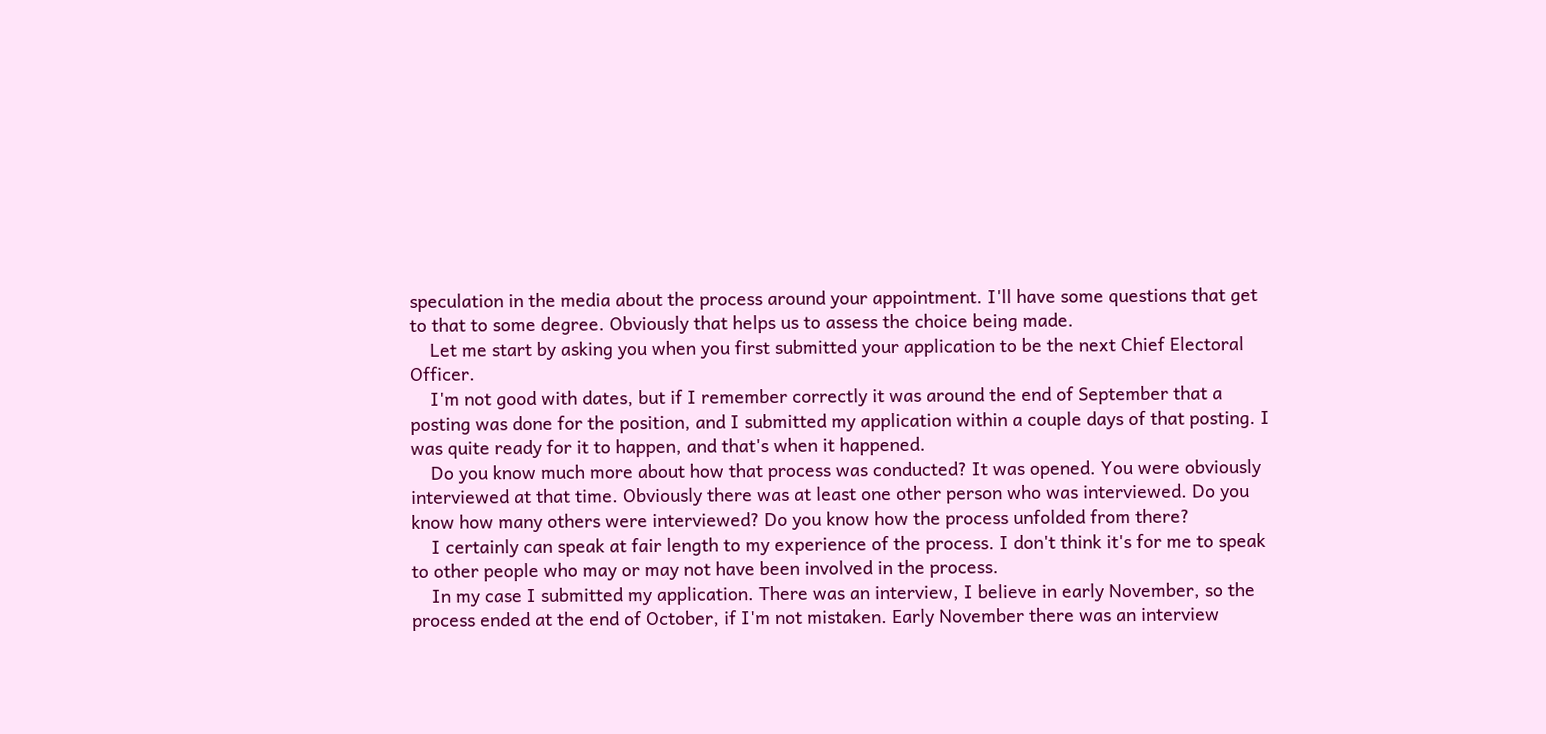speculation in the media about the process around your appointment. I'll have some questions that get to that to some degree. Obviously that helps us to assess the choice being made.
    Let me start by asking you when you first submitted your application to be the next Chief Electoral Officer.
    I'm not good with dates, but if I remember correctly it was around the end of September that a posting was done for the position, and I submitted my application within a couple days of that posting. I was quite ready for it to happen, and that's when it happened.
    Do you know much more about how that process was conducted? It was opened. You were obviously interviewed at that time. Obviously there was at least one other person who was interviewed. Do you know how many others were interviewed? Do you know how the process unfolded from there?
    I certainly can speak at fair length to my experience of the process. I don't think it's for me to speak to other people who may or may not have been involved in the process.
    In my case I submitted my application. There was an interview, I believe in early November, so the process ended at the end of October, if I'm not mistaken. Early November there was an interview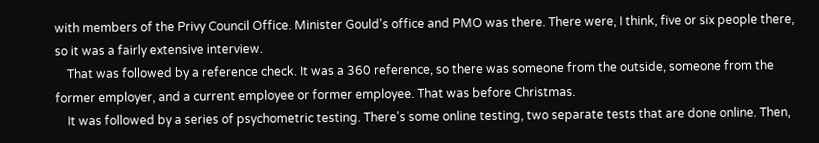with members of the Privy Council Office. Minister Gould's office and PMO was there. There were, I think, five or six people there, so it was a fairly extensive interview.
    That was followed by a reference check. It was a 360 reference, so there was someone from the outside, someone from the former employer, and a current employee or former employee. That was before Christmas.
    It was followed by a series of psychometric testing. There's some online testing, two separate tests that are done online. Then,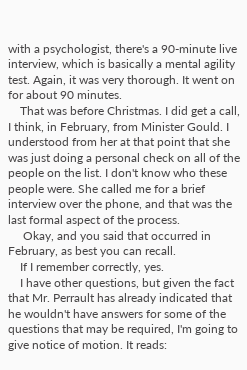with a psychologist, there's a 90-minute live interview, which is basically a mental agility test. Again, it was very thorough. It went on for about 90 minutes.
    That was before Christmas. I did get a call, I think, in February, from Minister Gould. I understood from her at that point that she was just doing a personal check on all of the people on the list. I don't know who these people were. She called me for a brief interview over the phone, and that was the last formal aspect of the process.
     Okay, and you said that occurred in February, as best you can recall.
    If I remember correctly, yes.
    I have other questions, but given the fact that Mr. Perrault has already indicated that he wouldn't have answers for some of the questions that may be required, I'm going to give notice of motion. It reads: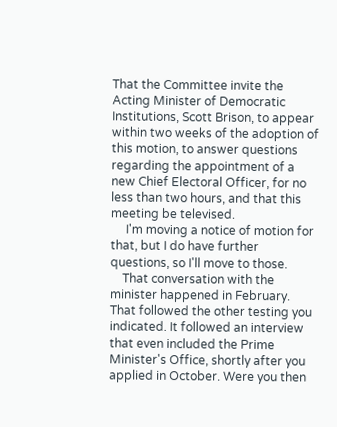That the Committee invite the Acting Minister of Democratic Institutions, Scott Brison, to appear within two weeks of the adoption of this motion, to answer questions regarding the appointment of a new Chief Electoral Officer, for no less than two hours, and that this meeting be televised.
     I'm moving a notice of motion for that, but I do have further questions, so I'll move to those.
    That conversation with the minister happened in February. That followed the other testing you indicated. It followed an interview that even included the Prime Minister's Office, shortly after you applied in October. Were you then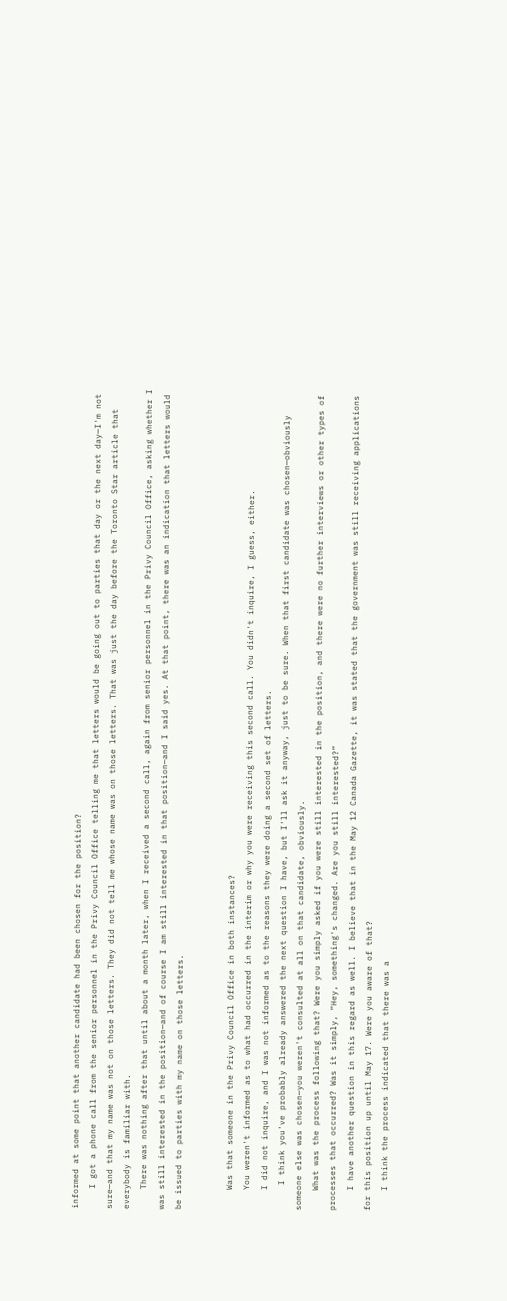informed at some point that another candidate had been chosen for the position?
    I got a phone call from the senior personnel in the Privy Council Office telling me that letters would be going out to parties that day or the next day—I'm not sure—and that my name was not on those letters. They did not tell me whose name was on those letters. That was just the day before the Toronto Star article that everybody is familiar with.
    There was nothing after that until about a month later, when I received a second call, again from senior personnel in the Privy Council Office, asking whether I was still interested in the position—and of course I am still interested in that position—and I said yes. At that point, there was an indication that letters would be issued to parties with my name on those letters.


    Was that someone in the Privy Council Office in both instances?
    You weren't informed as to what had occurred in the interim or why you were receiving this second call. You didn't inquire, I guess, either.
    I did not inquire, and I was not informed as to the reasons they were doing a second set of letters.
     I think you've probably already answered the next question I have, but I'll ask it anyway, just to be sure. When that first candidate was chosen—obviously someone else was chosen—you weren't consulted at all on that candidate, obviously.
    What was the process following that? Were you simply asked if you were still interested in the position, and there were no further interviews or other types of processes that occurred? Was it simply, “Hey, something's changed. Are you still interested?”
    I have another question in this regard as well. I believe that in the May 12 Canada Gazette, it was stated that the government was still receiving applications for this position up until May 17. Were you aware of that?
    I think the process indicated that there was a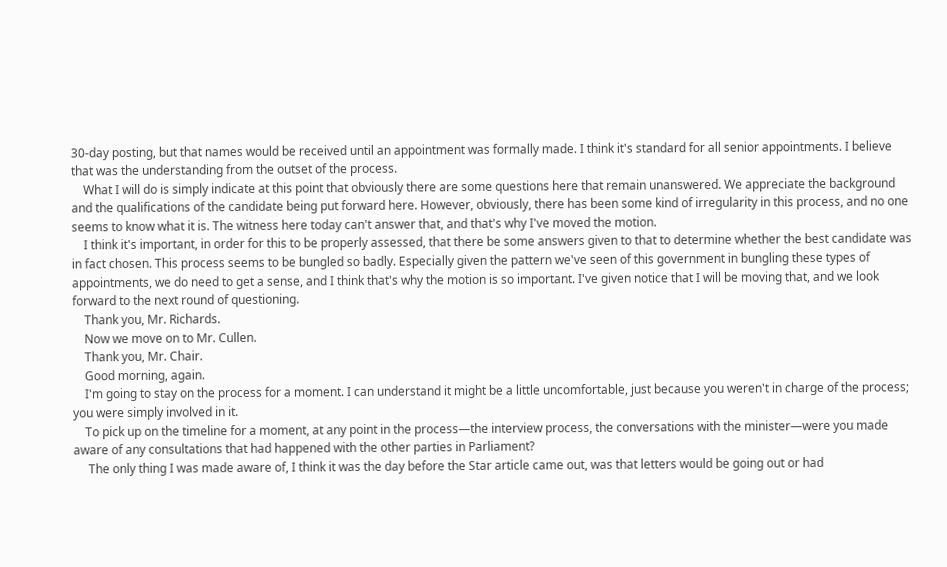30-day posting, but that names would be received until an appointment was formally made. I think it's standard for all senior appointments. I believe that was the understanding from the outset of the process.
    What I will do is simply indicate at this point that obviously there are some questions here that remain unanswered. We appreciate the background and the qualifications of the candidate being put forward here. However, obviously, there has been some kind of irregularity in this process, and no one seems to know what it is. The witness here today can't answer that, and that's why I've moved the motion.
    I think it's important, in order for this to be properly assessed, that there be some answers given to that to determine whether the best candidate was in fact chosen. This process seems to be bungled so badly. Especially given the pattern we've seen of this government in bungling these types of appointments, we do need to get a sense, and I think that's why the motion is so important. I've given notice that I will be moving that, and we look forward to the next round of questioning.
    Thank you, Mr. Richards.
    Now we move on to Mr. Cullen.
    Thank you, Mr. Chair.
    Good morning, again.
    I'm going to stay on the process for a moment. I can understand it might be a little uncomfortable, just because you weren't in charge of the process; you were simply involved in it.
    To pick up on the timeline for a moment, at any point in the process—the interview process, the conversations with the minister—were you made aware of any consultations that had happened with the other parties in Parliament?
     The only thing I was made aware of, I think it was the day before the Star article came out, was that letters would be going out or had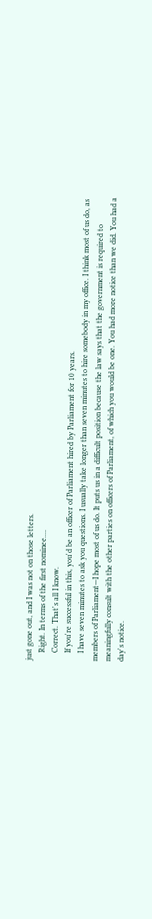just gone out, and I was not on those letters.
    Right. In terms of the first nominee....
    Correct. That's all I know.
    If you're successful in this, you'd be an officer of Parliament hired by Parliament for 10 years.
    I have seven minutes to ask you questions. I usually take longer than seven minutes to hire somebody in my office. I think most of us do, as members of Parliament—I hope most of us do. It puts us in a difficult position because the law says that the government is required to meaningfully consult with the other parties on officers of Parliament, of which you would be one. You had more notice than we did. You had a day's notice.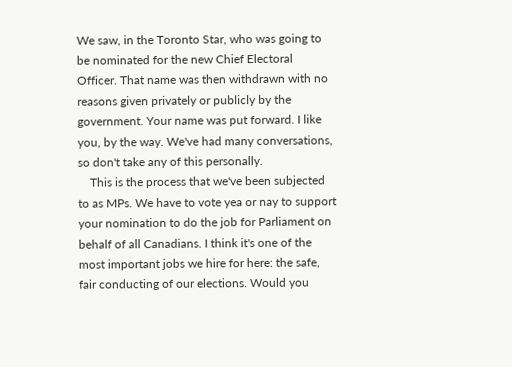We saw, in the Toronto Star, who was going to be nominated for the new Chief Electoral Officer. That name was then withdrawn with no reasons given privately or publicly by the government. Your name was put forward. I like you, by the way. We've had many conversations, so don't take any of this personally.
    This is the process that we've been subjected to as MPs. We have to vote yea or nay to support your nomination to do the job for Parliament on behalf of all Canadians. I think it's one of the most important jobs we hire for here: the safe, fair conducting of our elections. Would you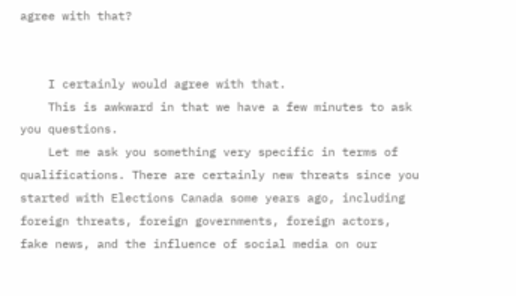agree with that?


    I certainly would agree with that.
    This is awkward in that we have a few minutes to ask you questions.
    Let me ask you something very specific in terms of qualifications. There are certainly new threats since you started with Elections Canada some years ago, including foreign threats, foreign governments, foreign actors, fake news, and the influence of social media on our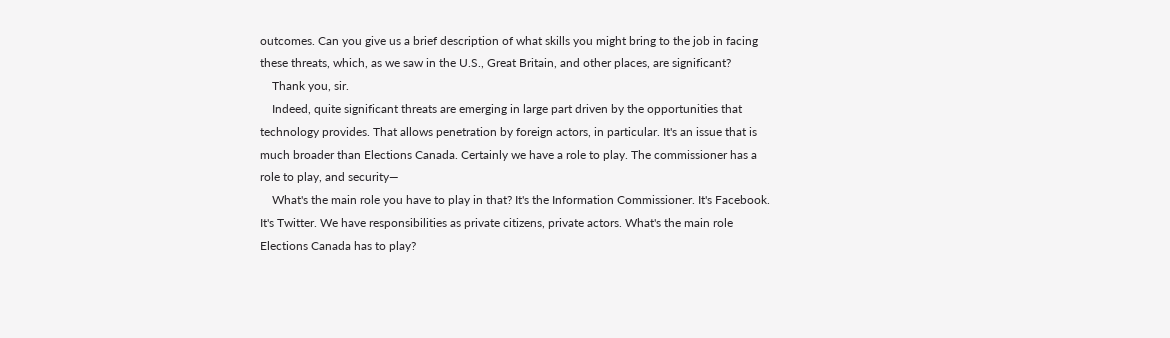outcomes. Can you give us a brief description of what skills you might bring to the job in facing these threats, which, as we saw in the U.S., Great Britain, and other places, are significant?
    Thank you, sir.
    Indeed, quite significant threats are emerging in large part driven by the opportunities that technology provides. That allows penetration by foreign actors, in particular. It's an issue that is much broader than Elections Canada. Certainly we have a role to play. The commissioner has a role to play, and security—
    What's the main role you have to play in that? It's the Information Commissioner. It's Facebook. It's Twitter. We have responsibilities as private citizens, private actors. What's the main role Elections Canada has to play?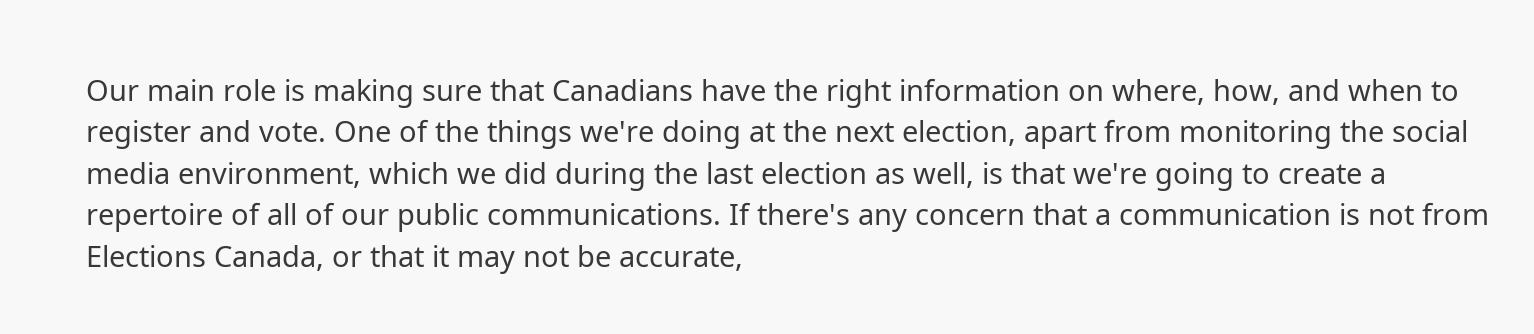Our main role is making sure that Canadians have the right information on where, how, and when to register and vote. One of the things we're doing at the next election, apart from monitoring the social media environment, which we did during the last election as well, is that we're going to create a repertoire of all of our public communications. If there's any concern that a communication is not from Elections Canada, or that it may not be accurate,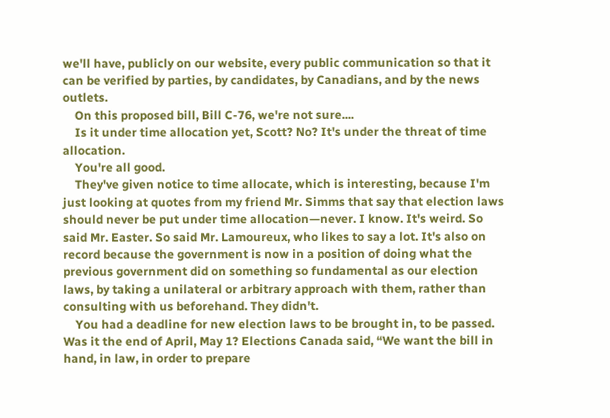we'll have, publicly on our website, every public communication so that it can be verified by parties, by candidates, by Canadians, and by the news outlets.
    On this proposed bill, Bill C-76, we're not sure....
    Is it under time allocation yet, Scott? No? It's under the threat of time allocation.
    You're all good.
    They've given notice to time allocate, which is interesting, because I'm just looking at quotes from my friend Mr. Simms that say that election laws should never be put under time allocation—never. I know. It's weird. So said Mr. Easter. So said Mr. Lamoureux, who likes to say a lot. It's also on record because the government is now in a position of doing what the previous government did on something so fundamental as our election laws, by taking a unilateral or arbitrary approach with them, rather than consulting with us beforehand. They didn't.
    You had a deadline for new election laws to be brought in, to be passed. Was it the end of April, May 1? Elections Canada said, “We want the bill in hand, in law, in order to prepare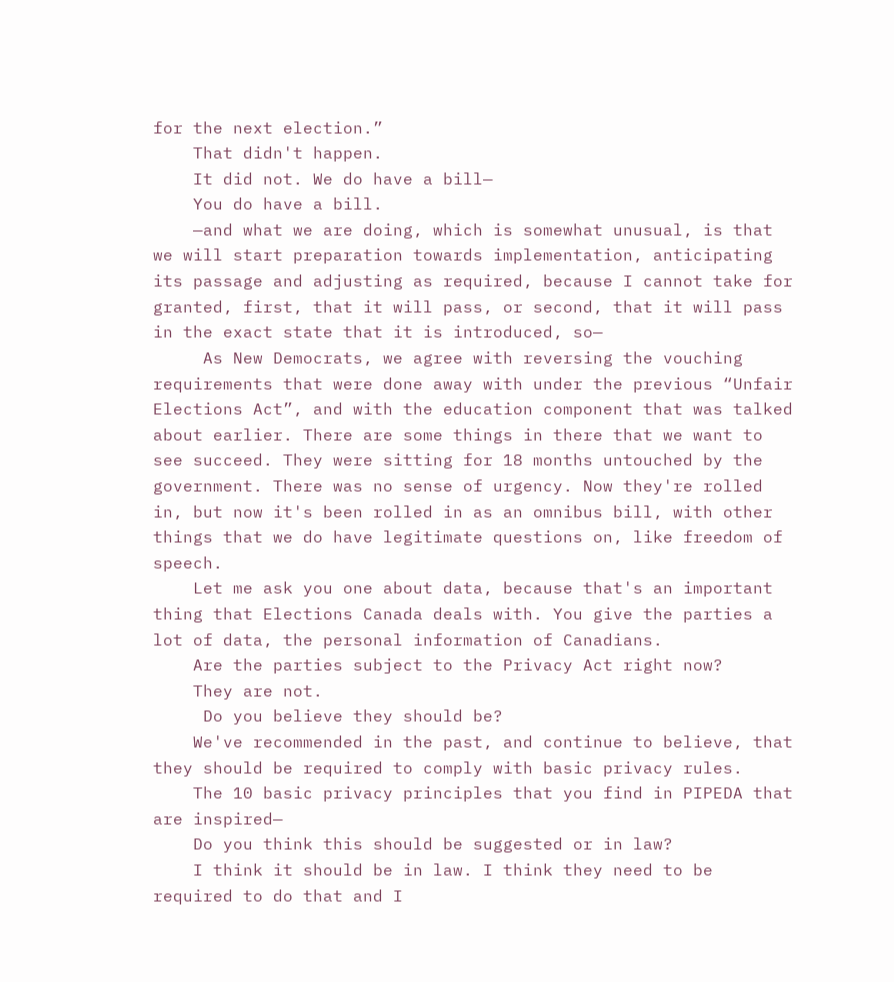for the next election.”
    That didn't happen.
    It did not. We do have a bill—
    You do have a bill.
    —and what we are doing, which is somewhat unusual, is that we will start preparation towards implementation, anticipating its passage and adjusting as required, because I cannot take for granted, first, that it will pass, or second, that it will pass in the exact state that it is introduced, so—
     As New Democrats, we agree with reversing the vouching requirements that were done away with under the previous “Unfair Elections Act”, and with the education component that was talked about earlier. There are some things in there that we want to see succeed. They were sitting for 18 months untouched by the government. There was no sense of urgency. Now they're rolled in, but now it's been rolled in as an omnibus bill, with other things that we do have legitimate questions on, like freedom of speech.
    Let me ask you one about data, because that's an important thing that Elections Canada deals with. You give the parties a lot of data, the personal information of Canadians.
    Are the parties subject to the Privacy Act right now?
    They are not.
     Do you believe they should be?
    We've recommended in the past, and continue to believe, that they should be required to comply with basic privacy rules.
    The 10 basic privacy principles that you find in PIPEDA that are inspired—
    Do you think this should be suggested or in law?
    I think it should be in law. I think they need to be required to do that and I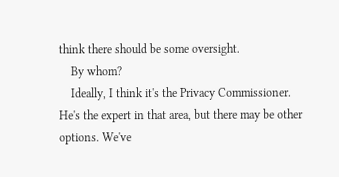think there should be some oversight.
    By whom?
    Ideally, I think it's the Privacy Commissioner. He's the expert in that area, but there may be other options. We've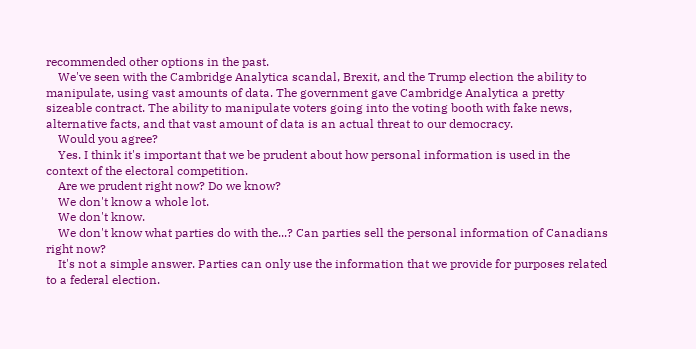recommended other options in the past.
    We've seen with the Cambridge Analytica scandal, Brexit, and the Trump election the ability to manipulate, using vast amounts of data. The government gave Cambridge Analytica a pretty sizeable contract. The ability to manipulate voters going into the voting booth with fake news, alternative facts, and that vast amount of data is an actual threat to our democracy.
    Would you agree?
    Yes. I think it's important that we be prudent about how personal information is used in the context of the electoral competition.
    Are we prudent right now? Do we know?
    We don't know a whole lot.
    We don't know.
    We don't know what parties do with the...? Can parties sell the personal information of Canadians right now?
    It's not a simple answer. Parties can only use the information that we provide for purposes related to a federal election.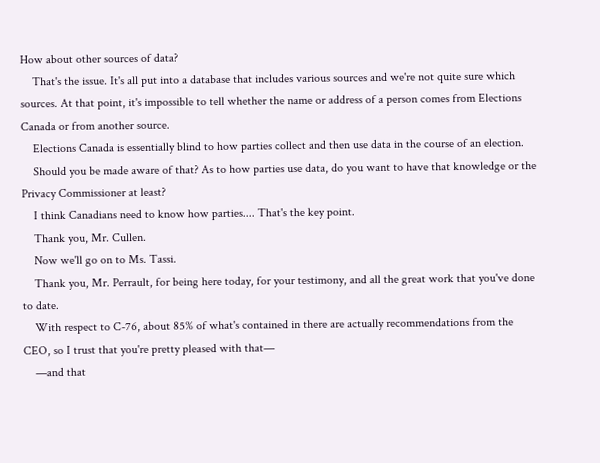How about other sources of data?
    That's the issue. It's all put into a database that includes various sources and we're not quite sure which sources. At that point, it's impossible to tell whether the name or address of a person comes from Elections Canada or from another source.
    Elections Canada is essentially blind to how parties collect and then use data in the course of an election.
    Should you be made aware of that? As to how parties use data, do you want to have that knowledge or the Privacy Commissioner at least?
    I think Canadians need to know how parties.... That's the key point.
    Thank you, Mr. Cullen.
    Now we'll go on to Ms. Tassi.
    Thank you, Mr. Perrault, for being here today, for your testimony, and all the great work that you've done to date.
    With respect to C-76, about 85% of what's contained in there are actually recommendations from the CEO, so I trust that you're pretty pleased with that—
    —and that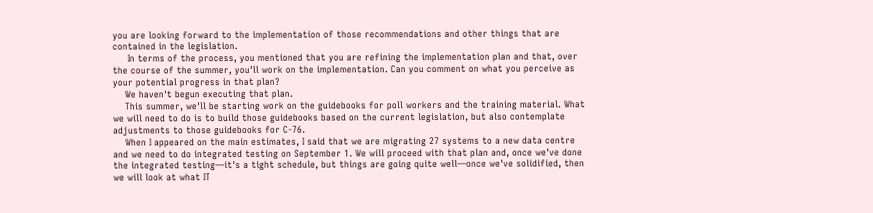you are looking forward to the implementation of those recommendations and other things that are contained in the legislation.
     In terms of the process, you mentioned that you are refining the implementation plan and that, over the course of the summer, you'll work on the implementation. Can you comment on what you perceive as your potential progress in that plan?
    We haven't begun executing that plan.
    This summer, we'll be starting work on the guidebooks for poll workers and the training material. What we will need to do is to build those guidebooks based on the current legislation, but also contemplate adjustments to those guidebooks for C-76.
    When I appeared on the main estimates, I said that we are migrating 27 systems to a new data centre and we need to do integrated testing on September 1. We will proceed with that plan and, once we've done the integrated testing—it's a tight schedule, but things are going quite well—once we've solidified, then we will look at what IT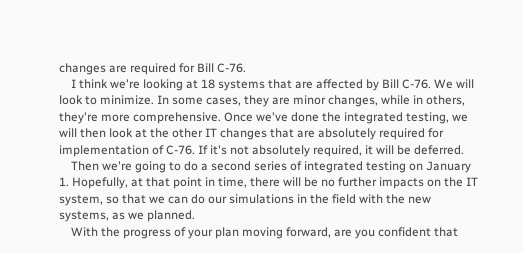changes are required for Bill C-76.
    I think we're looking at 18 systems that are affected by Bill C-76. We will look to minimize. In some cases, they are minor changes, while in others, they're more comprehensive. Once we've done the integrated testing, we will then look at the other IT changes that are absolutely required for implementation of C-76. If it's not absolutely required, it will be deferred.
    Then we're going to do a second series of integrated testing on January 1. Hopefully, at that point in time, there will be no further impacts on the IT system, so that we can do our simulations in the field with the new systems, as we planned.
    With the progress of your plan moving forward, are you confident that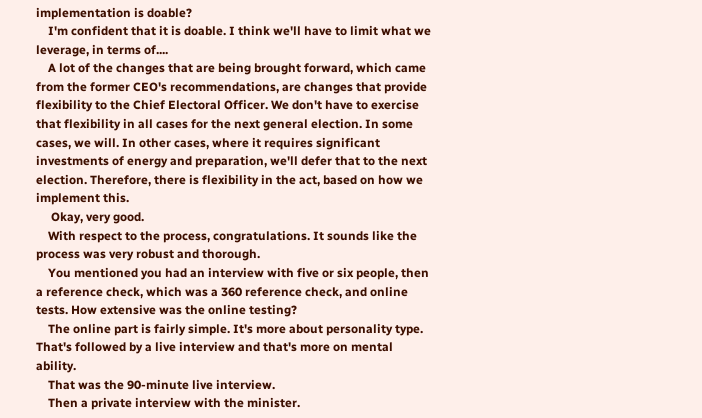implementation is doable?
    I'm confident that it is doable. I think we'll have to limit what we leverage, in terms of....
    A lot of the changes that are being brought forward, which came from the former CEO's recommendations, are changes that provide flexibility to the Chief Electoral Officer. We don't have to exercise that flexibility in all cases for the next general election. In some cases, we will. In other cases, where it requires significant investments of energy and preparation, we'll defer that to the next election. Therefore, there is flexibility in the act, based on how we implement this.
     Okay, very good.
    With respect to the process, congratulations. It sounds like the process was very robust and thorough.
    You mentioned you had an interview with five or six people, then a reference check, which was a 360 reference check, and online tests. How extensive was the online testing?
    The online part is fairly simple. It's more about personality type. That's followed by a live interview and that's more on mental ability.
    That was the 90-minute live interview.
    Then a private interview with the minister.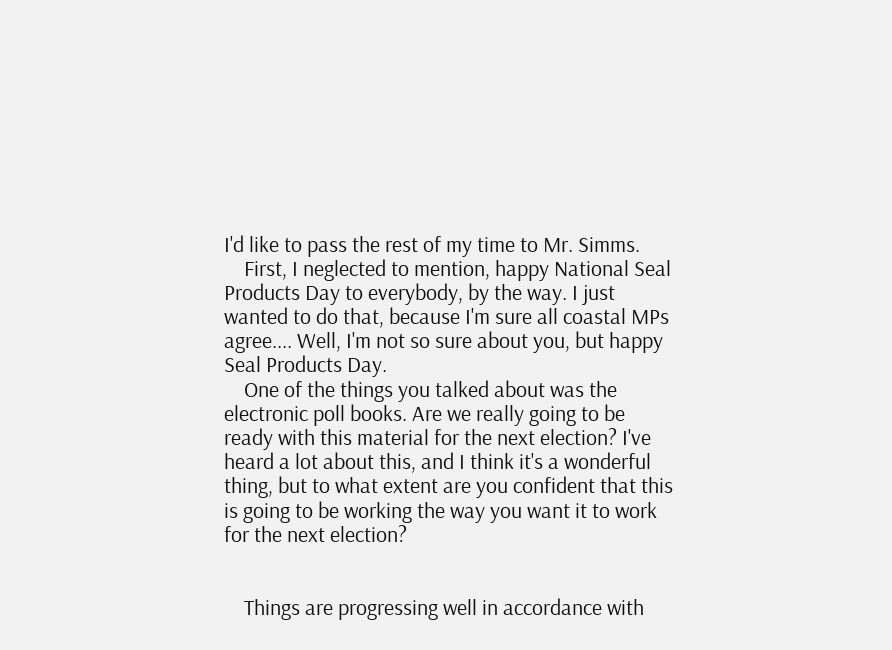I'd like to pass the rest of my time to Mr. Simms.
    First, I neglected to mention, happy National Seal Products Day to everybody, by the way. I just wanted to do that, because I'm sure all coastal MPs agree.... Well, I'm not so sure about you, but happy Seal Products Day.
    One of the things you talked about was the electronic poll books. Are we really going to be ready with this material for the next election? I've heard a lot about this, and I think it's a wonderful thing, but to what extent are you confident that this is going to be working the way you want it to work for the next election?


    Things are progressing well in accordance with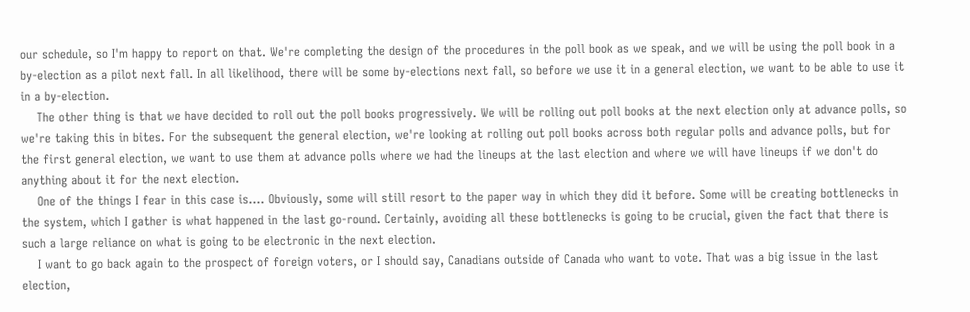our schedule, so I'm happy to report on that. We're completing the design of the procedures in the poll book as we speak, and we will be using the poll book in a by-election as a pilot next fall. In all likelihood, there will be some by-elections next fall, so before we use it in a general election, we want to be able to use it in a by-election.
    The other thing is that we have decided to roll out the poll books progressively. We will be rolling out poll books at the next election only at advance polls, so we're taking this in bites. For the subsequent the general election, we're looking at rolling out poll books across both regular polls and advance polls, but for the first general election, we want to use them at advance polls where we had the lineups at the last election and where we will have lineups if we don't do anything about it for the next election.
    One of the things I fear in this case is.... Obviously, some will still resort to the paper way in which they did it before. Some will be creating bottlenecks in the system, which I gather is what happened in the last go-round. Certainly, avoiding all these bottlenecks is going to be crucial, given the fact that there is such a large reliance on what is going to be electronic in the next election.
    I want to go back again to the prospect of foreign voters, or I should say, Canadians outside of Canada who want to vote. That was a big issue in the last election,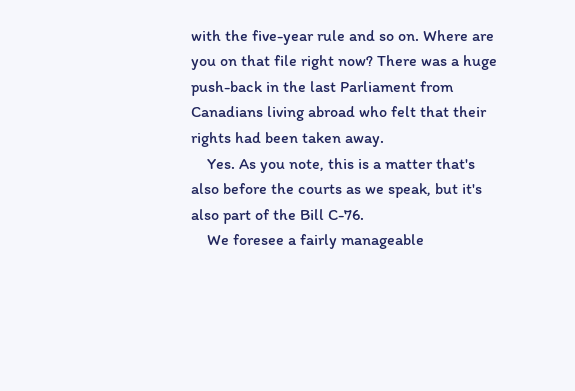with the five-year rule and so on. Where are you on that file right now? There was a huge push-back in the last Parliament from Canadians living abroad who felt that their rights had been taken away.
    Yes. As you note, this is a matter that's also before the courts as we speak, but it's also part of the Bill C-76.
    We foresee a fairly manageable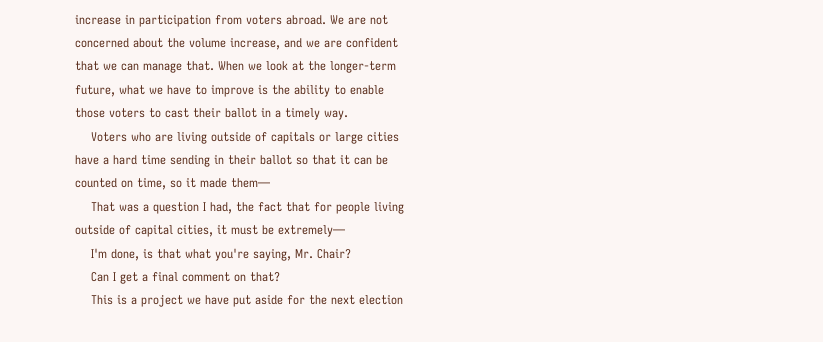increase in participation from voters abroad. We are not concerned about the volume increase, and we are confident that we can manage that. When we look at the longer-term future, what we have to improve is the ability to enable those voters to cast their ballot in a timely way.
    Voters who are living outside of capitals or large cities have a hard time sending in their ballot so that it can be counted on time, so it made them—
    That was a question I had, the fact that for people living outside of capital cities, it must be extremely—
    I'm done, is that what you're saying, Mr. Chair?
    Can I get a final comment on that?
    This is a project we have put aside for the next election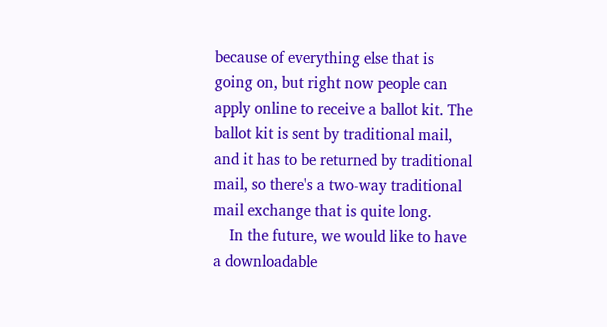because of everything else that is going on, but right now people can apply online to receive a ballot kit. The ballot kit is sent by traditional mail, and it has to be returned by traditional mail, so there's a two-way traditional mail exchange that is quite long.
    In the future, we would like to have a downloadable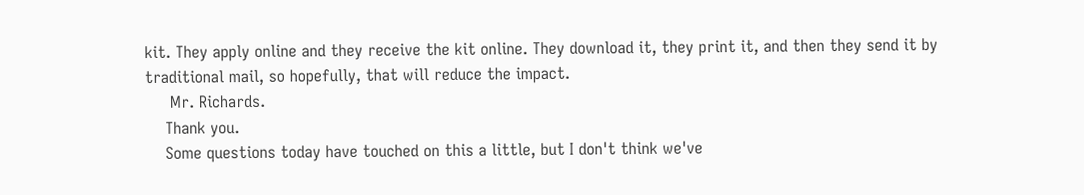kit. They apply online and they receive the kit online. They download it, they print it, and then they send it by traditional mail, so hopefully, that will reduce the impact.
     Mr. Richards.
    Thank you.
    Some questions today have touched on this a little, but I don't think we've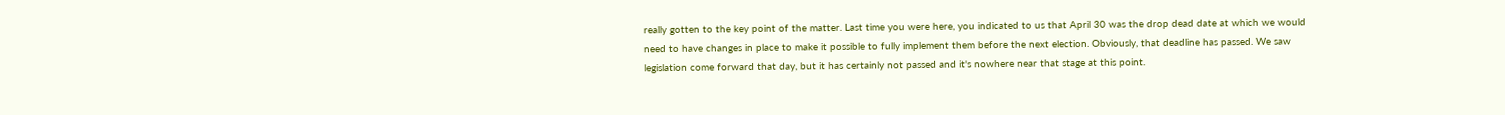really gotten to the key point of the matter. Last time you were here, you indicated to us that April 30 was the drop dead date at which we would need to have changes in place to make it possible to fully implement them before the next election. Obviously, that deadline has passed. We saw legislation come forward that day, but it has certainly not passed and it's nowhere near that stage at this point.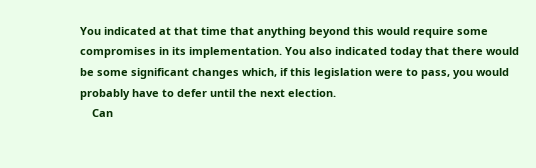You indicated at that time that anything beyond this would require some compromises in its implementation. You also indicated today that there would be some significant changes which, if this legislation were to pass, you would probably have to defer until the next election.
    Can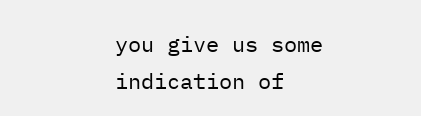you give us some indication of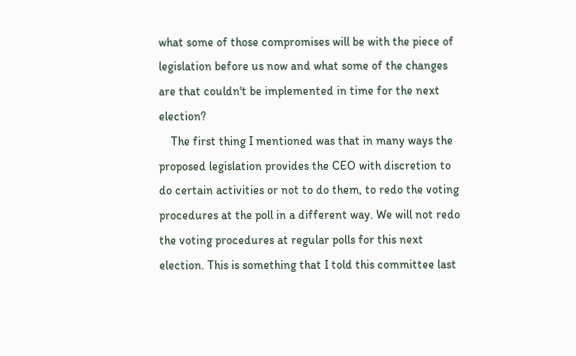what some of those compromises will be with the piece of legislation before us now and what some of the changes are that couldn't be implemented in time for the next election?
    The first thing I mentioned was that in many ways the proposed legislation provides the CEO with discretion to do certain activities or not to do them, to redo the voting procedures at the poll in a different way. We will not redo the voting procedures at regular polls for this next election. This is something that I told this committee last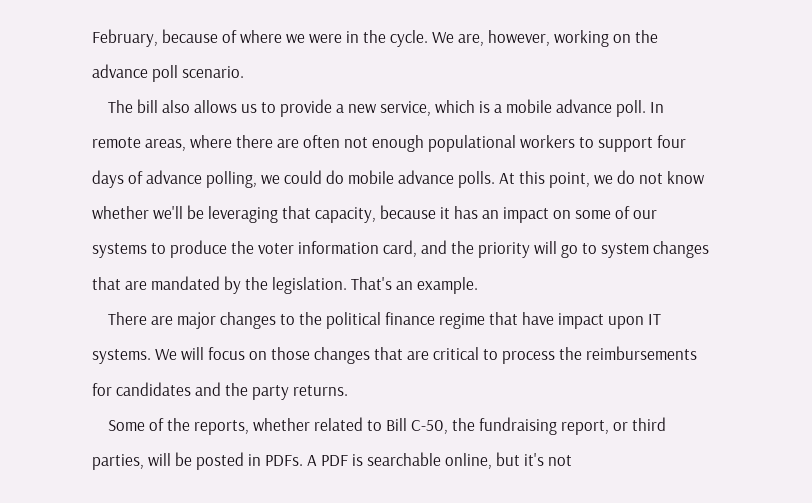February, because of where we were in the cycle. We are, however, working on the advance poll scenario.
    The bill also allows us to provide a new service, which is a mobile advance poll. In remote areas, where there are often not enough populational workers to support four days of advance polling, we could do mobile advance polls. At this point, we do not know whether we'll be leveraging that capacity, because it has an impact on some of our systems to produce the voter information card, and the priority will go to system changes that are mandated by the legislation. That's an example.
    There are major changes to the political finance regime that have impact upon IT systems. We will focus on those changes that are critical to process the reimbursements for candidates and the party returns.
    Some of the reports, whether related to Bill C-50, the fundraising report, or third parties, will be posted in PDFs. A PDF is searchable online, but it's not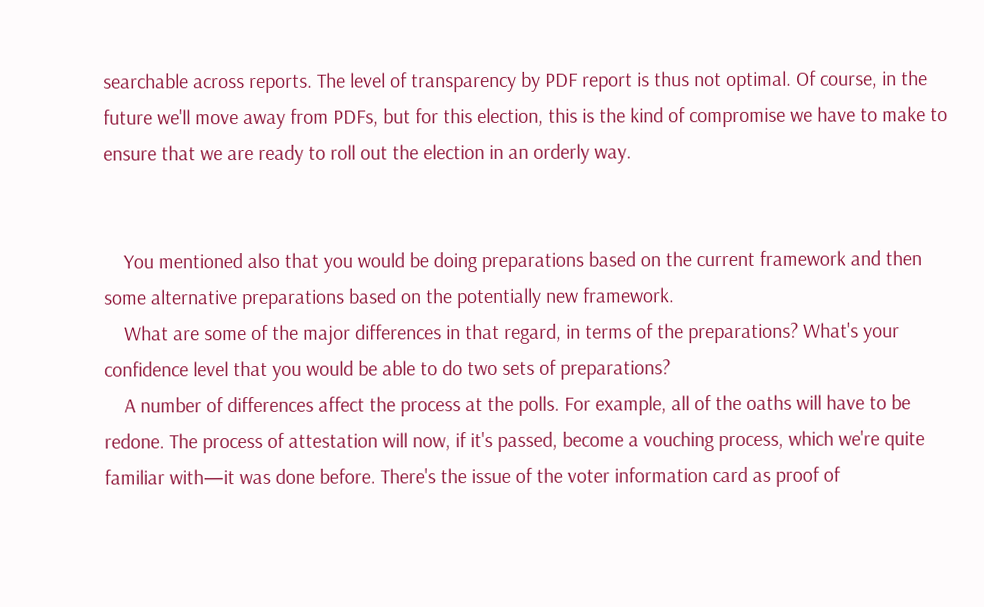searchable across reports. The level of transparency by PDF report is thus not optimal. Of course, in the future we'll move away from PDFs, but for this election, this is the kind of compromise we have to make to ensure that we are ready to roll out the election in an orderly way.


    You mentioned also that you would be doing preparations based on the current framework and then some alternative preparations based on the potentially new framework.
    What are some of the major differences in that regard, in terms of the preparations? What's your confidence level that you would be able to do two sets of preparations?
    A number of differences affect the process at the polls. For example, all of the oaths will have to be redone. The process of attestation will now, if it's passed, become a vouching process, which we're quite familiar with—it was done before. There's the issue of the voter information card as proof of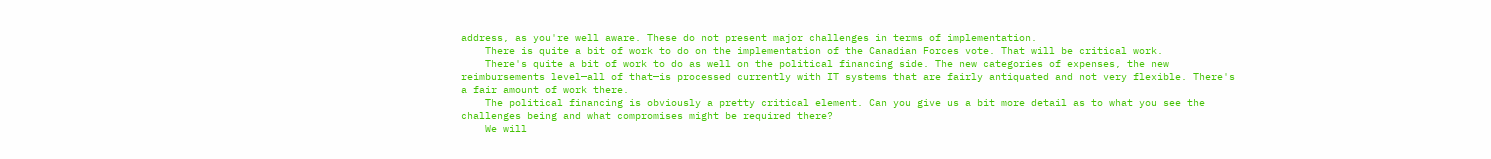address, as you're well aware. These do not present major challenges in terms of implementation.
    There is quite a bit of work to do on the implementation of the Canadian Forces vote. That will be critical work.
    There's quite a bit of work to do as well on the political financing side. The new categories of expenses, the new reimbursements level—all of that—is processed currently with IT systems that are fairly antiquated and not very flexible. There's a fair amount of work there.
    The political financing is obviously a pretty critical element. Can you give us a bit more detail as to what you see the challenges being and what compromises might be required there?
    We will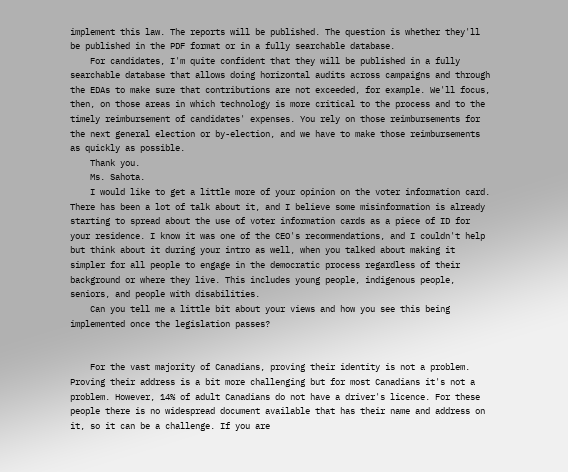implement this law. The reports will be published. The question is whether they'll be published in the PDF format or in a fully searchable database.
    For candidates, I'm quite confident that they will be published in a fully searchable database that allows doing horizontal audits across campaigns and through the EDAs to make sure that contributions are not exceeded, for example. We'll focus, then, on those areas in which technology is more critical to the process and to the timely reimbursement of candidates' expenses. You rely on those reimbursements for the next general election or by-election, and we have to make those reimbursements as quickly as possible.
    Thank you.
    Ms. Sahota.
    I would like to get a little more of your opinion on the voter information card. There has been a lot of talk about it, and I believe some misinformation is already starting to spread about the use of voter information cards as a piece of ID for your residence. I know it was one of the CEO's recommendations, and I couldn't help but think about it during your intro as well, when you talked about making it simpler for all people to engage in the democratic process regardless of their background or where they live. This includes young people, indigenous people, seniors, and people with disabilities.
    Can you tell me a little bit about your views and how you see this being implemented once the legislation passes?


    For the vast majority of Canadians, proving their identity is not a problem. Proving their address is a bit more challenging but for most Canadians it's not a problem. However, 14% of adult Canadians do not have a driver's licence. For these people there is no widespread document available that has their name and address on it, so it can be a challenge. If you are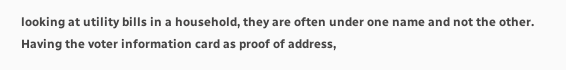looking at utility bills in a household, they are often under one name and not the other. Having the voter information card as proof of address,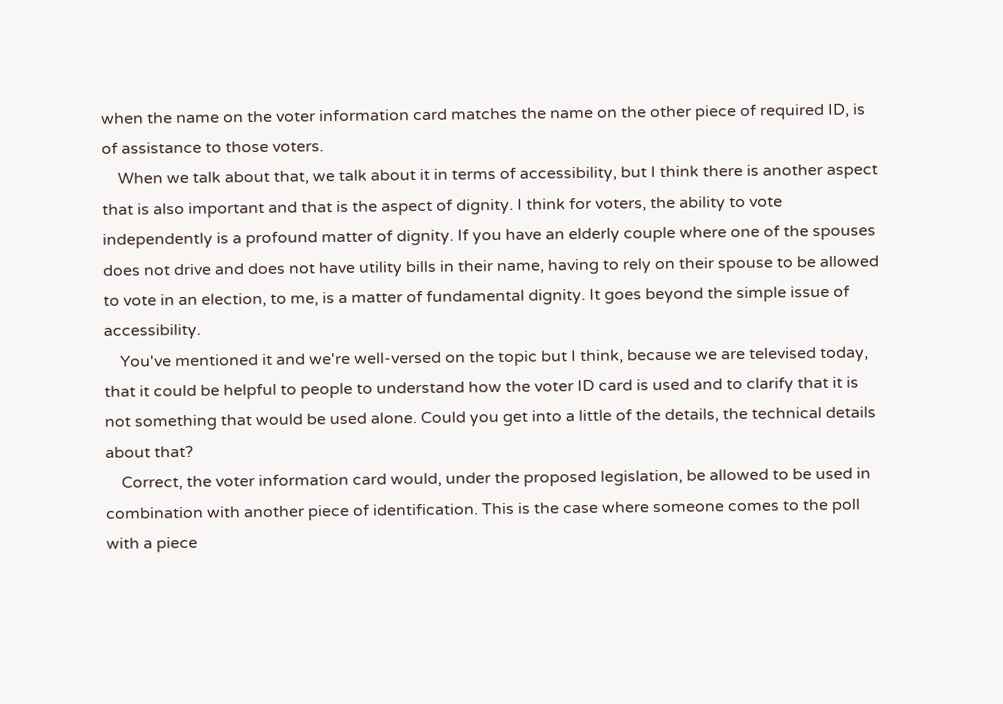when the name on the voter information card matches the name on the other piece of required ID, is of assistance to those voters.
    When we talk about that, we talk about it in terms of accessibility, but I think there is another aspect that is also important and that is the aspect of dignity. I think for voters, the ability to vote independently is a profound matter of dignity. If you have an elderly couple where one of the spouses does not drive and does not have utility bills in their name, having to rely on their spouse to be allowed to vote in an election, to me, is a matter of fundamental dignity. It goes beyond the simple issue of accessibility.
    You've mentioned it and we're well-versed on the topic but I think, because we are televised today, that it could be helpful to people to understand how the voter ID card is used and to clarify that it is not something that would be used alone. Could you get into a little of the details, the technical details about that?
    Correct, the voter information card would, under the proposed legislation, be allowed to be used in combination with another piece of identification. This is the case where someone comes to the poll with a piece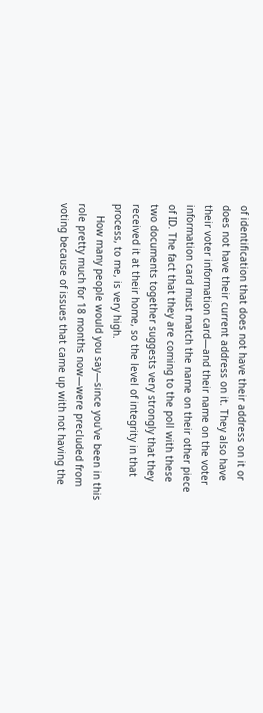of identification that does not have their address on it or does not have their current address on it. They also have their voter information card—and their name on the voter information card must match the name on their other piece of ID. The fact that they are coming to the poll with these two documents together suggests very strongly that they received it at their home, so the level of integrity in that process, to me, is very high.
    How many people would you say—since you've been in this role pretty much for 18 months now—were precluded from voting because of issues that came up with not having the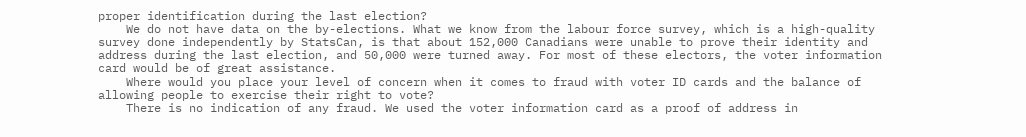proper identification during the last election?
    We do not have data on the by-elections. What we know from the labour force survey, which is a high-quality survey done independently by StatsCan, is that about 152,000 Canadians were unable to prove their identity and address during the last election, and 50,000 were turned away. For most of these electors, the voter information card would be of great assistance.
    Where would you place your level of concern when it comes to fraud with voter ID cards and the balance of allowing people to exercise their right to vote?
    There is no indication of any fraud. We used the voter information card as a proof of address in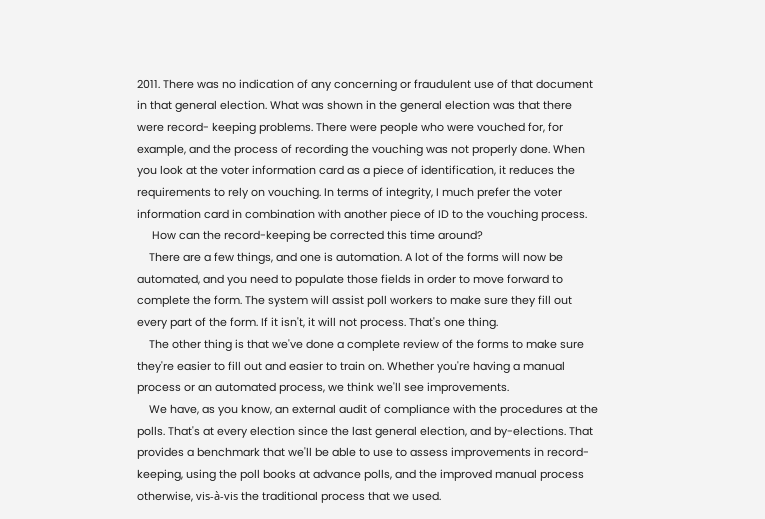2011. There was no indication of any concerning or fraudulent use of that document in that general election. What was shown in the general election was that there were record- keeping problems. There were people who were vouched for, for example, and the process of recording the vouching was not properly done. When you look at the voter information card as a piece of identification, it reduces the requirements to rely on vouching. In terms of integrity, I much prefer the voter information card in combination with another piece of ID to the vouching process.
     How can the record-keeping be corrected this time around?
    There are a few things, and one is automation. A lot of the forms will now be automated, and you need to populate those fields in order to move forward to complete the form. The system will assist poll workers to make sure they fill out every part of the form. If it isn't, it will not process. That's one thing.
    The other thing is that we've done a complete review of the forms to make sure they're easier to fill out and easier to train on. Whether you're having a manual process or an automated process, we think we'll see improvements.
    We have, as you know, an external audit of compliance with the procedures at the polls. That's at every election since the last general election, and by-elections. That provides a benchmark that we'll be able to use to assess improvements in record-keeping, using the poll books at advance polls, and the improved manual process otherwise, vis-à-vis the traditional process that we used.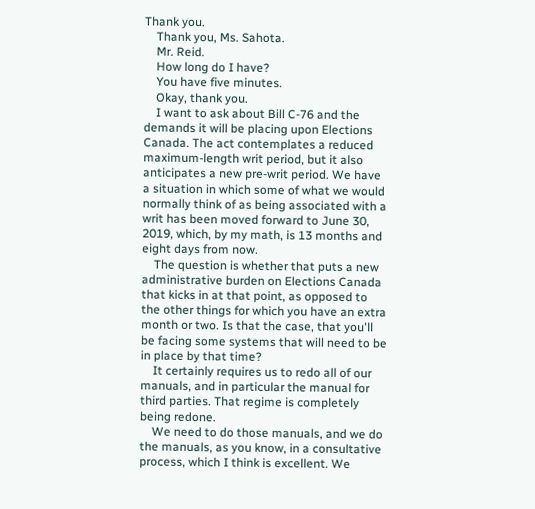Thank you.
    Thank you, Ms. Sahota.
    Mr. Reid.
    How long do I have?
    You have five minutes.
    Okay, thank you.
    I want to ask about Bill C-76 and the demands it will be placing upon Elections Canada. The act contemplates a reduced maximum-length writ period, but it also anticipates a new pre-writ period. We have a situation in which some of what we would normally think of as being associated with a writ has been moved forward to June 30, 2019, which, by my math, is 13 months and eight days from now.
    The question is whether that puts a new administrative burden on Elections Canada that kicks in at that point, as opposed to the other things for which you have an extra month or two. Is that the case, that you'll be facing some systems that will need to be in place by that time?
    It certainly requires us to redo all of our manuals, and in particular the manual for third parties. That regime is completely being redone.
    We need to do those manuals, and we do the manuals, as you know, in a consultative process, which I think is excellent. We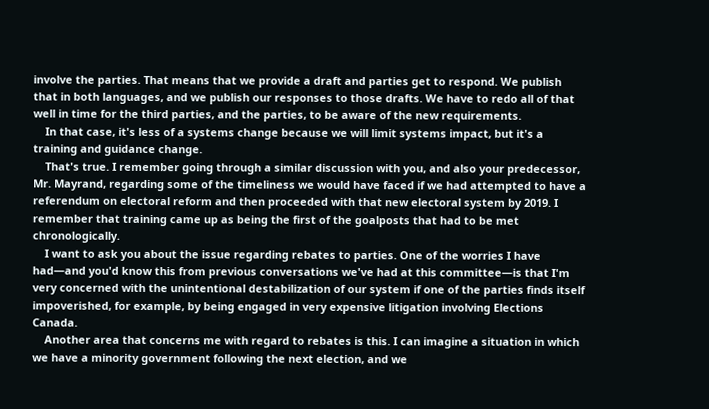involve the parties. That means that we provide a draft and parties get to respond. We publish that in both languages, and we publish our responses to those drafts. We have to redo all of that well in time for the third parties, and the parties, to be aware of the new requirements.
    In that case, it's less of a systems change because we will limit systems impact, but it's a training and guidance change.
    That's true. I remember going through a similar discussion with you, and also your predecessor, Mr. Mayrand, regarding some of the timeliness we would have faced if we had attempted to have a referendum on electoral reform and then proceeded with that new electoral system by 2019. I remember that training came up as being the first of the goalposts that had to be met chronologically.
    I want to ask you about the issue regarding rebates to parties. One of the worries I have had—and you'd know this from previous conversations we've had at this committee—is that I'm very concerned with the unintentional destabilization of our system if one of the parties finds itself impoverished, for example, by being engaged in very expensive litigation involving Elections Canada.
    Another area that concerns me with regard to rebates is this. I can imagine a situation in which we have a minority government following the next election, and we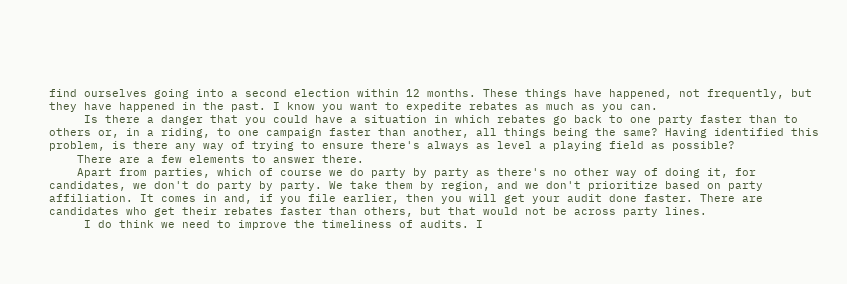find ourselves going into a second election within 12 months. These things have happened, not frequently, but they have happened in the past. I know you want to expedite rebates as much as you can.
     Is there a danger that you could have a situation in which rebates go back to one party faster than to others or, in a riding, to one campaign faster than another, all things being the same? Having identified this problem, is there any way of trying to ensure there's always as level a playing field as possible?
    There are a few elements to answer there.
    Apart from parties, which of course we do party by party as there's no other way of doing it, for candidates, we don't do party by party. We take them by region, and we don't prioritize based on party affiliation. It comes in and, if you file earlier, then you will get your audit done faster. There are candidates who get their rebates faster than others, but that would not be across party lines.
     I do think we need to improve the timeliness of audits. I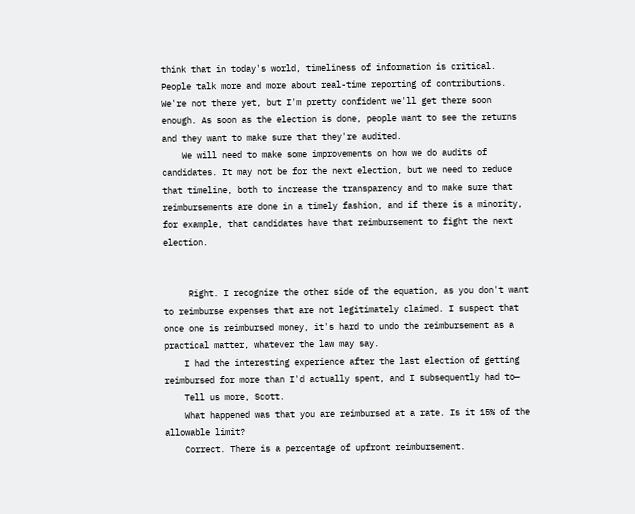think that in today's world, timeliness of information is critical. People talk more and more about real-time reporting of contributions. We're not there yet, but I'm pretty confident we'll get there soon enough. As soon as the election is done, people want to see the returns and they want to make sure that they're audited.
    We will need to make some improvements on how we do audits of candidates. It may not be for the next election, but we need to reduce that timeline, both to increase the transparency and to make sure that reimbursements are done in a timely fashion, and if there is a minority, for example, that candidates have that reimbursement to fight the next election.


     Right. I recognize the other side of the equation, as you don't want to reimburse expenses that are not legitimately claimed. I suspect that once one is reimbursed money, it's hard to undo the reimbursement as a practical matter, whatever the law may say.
    I had the interesting experience after the last election of getting reimbursed for more than I'd actually spent, and I subsequently had to—
    Tell us more, Scott.
    What happened was that you are reimbursed at a rate. Is it 15% of the allowable limit?
    Correct. There is a percentage of upfront reimbursement.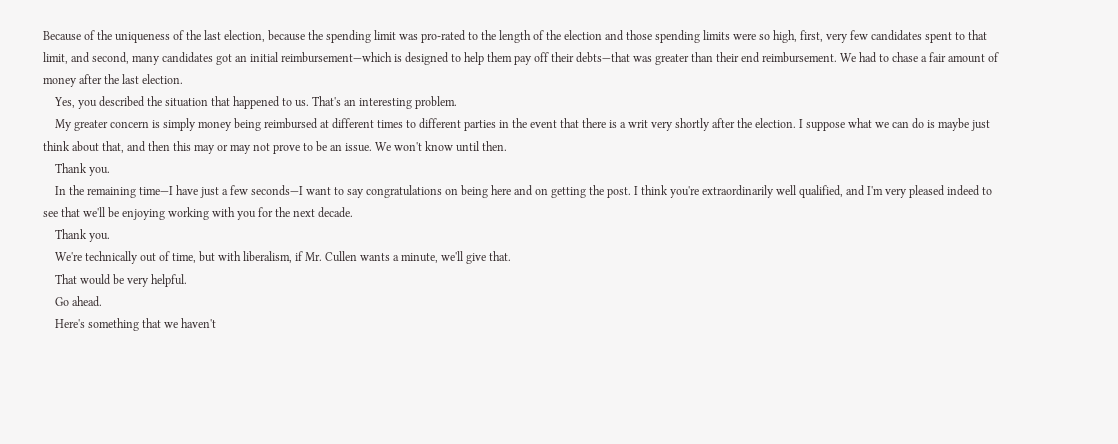Because of the uniqueness of the last election, because the spending limit was pro-rated to the length of the election and those spending limits were so high, first, very few candidates spent to that limit, and second, many candidates got an initial reimbursement—which is designed to help them pay off their debts—that was greater than their end reimbursement. We had to chase a fair amount of money after the last election.
    Yes, you described the situation that happened to us. That's an interesting problem.
    My greater concern is simply money being reimbursed at different times to different parties in the event that there is a writ very shortly after the election. I suppose what we can do is maybe just think about that, and then this may or may not prove to be an issue. We won't know until then.
    Thank you.
    In the remaining time—I have just a few seconds—I want to say congratulations on being here and on getting the post. I think you're extraordinarily well qualified, and I'm very pleased indeed to see that we'll be enjoying working with you for the next decade.
    Thank you.
    We're technically out of time, but with liberalism, if Mr. Cullen wants a minute, we'll give that.
    That would be very helpful.
    Go ahead.
    Here's something that we haven't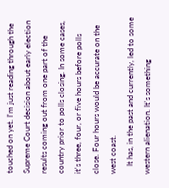touched on yet. I'm just reading through the Supreme Court decision about early election results coming out from one part of the country prior to polls closing. In some cases, it's three, four, or five hours before polls close. Four hours would be accurate on the west coast.
    It has, in the past and currently, led to some western alienation. It's something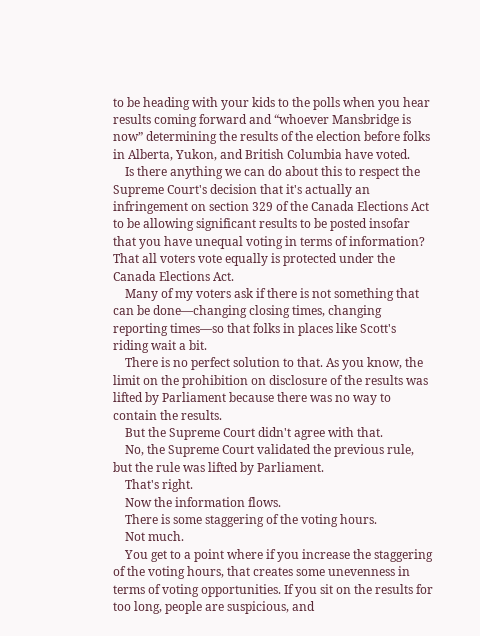to be heading with your kids to the polls when you hear results coming forward and “whoever Mansbridge is now” determining the results of the election before folks in Alberta, Yukon, and British Columbia have voted.
    Is there anything we can do about this to respect the Supreme Court's decision that it's actually an infringement on section 329 of the Canada Elections Act to be allowing significant results to be posted insofar that you have unequal voting in terms of information? That all voters vote equally is protected under the Canada Elections Act.
    Many of my voters ask if there is not something that can be done—changing closing times, changing reporting times—so that folks in places like Scott's riding wait a bit.
    There is no perfect solution to that. As you know, the limit on the prohibition on disclosure of the results was lifted by Parliament because there was no way to contain the results.
    But the Supreme Court didn't agree with that.
    No, the Supreme Court validated the previous rule, but the rule was lifted by Parliament.
    That's right.
    Now the information flows.
    There is some staggering of the voting hours.
    Not much.
    You get to a point where if you increase the staggering of the voting hours, that creates some unevenness in terms of voting opportunities. If you sit on the results for too long, people are suspicious, and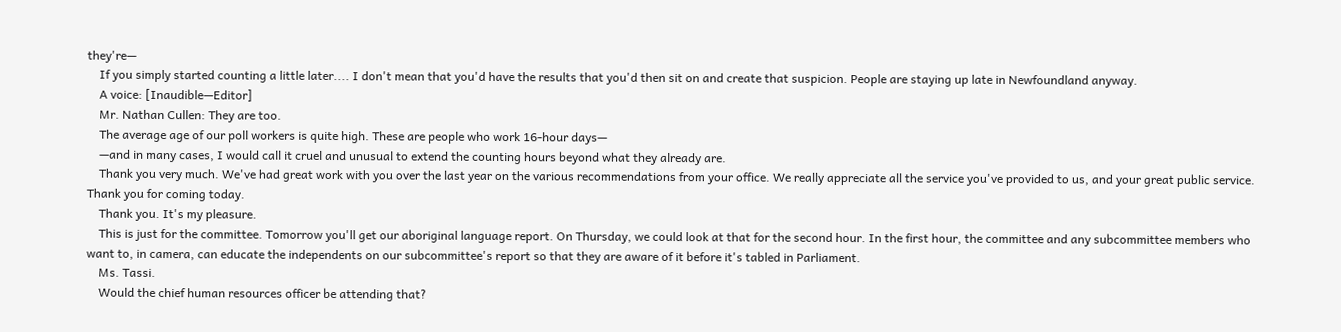they're—
    If you simply started counting a little later.... I don't mean that you'd have the results that you'd then sit on and create that suspicion. People are staying up late in Newfoundland anyway.
    A voice: [Inaudible—Editor]
    Mr. Nathan Cullen: They are too.
    The average age of our poll workers is quite high. These are people who work 16-hour days—
    —and in many cases, I would call it cruel and unusual to extend the counting hours beyond what they already are.
    Thank you very much. We've had great work with you over the last year on the various recommendations from your office. We really appreciate all the service you've provided to us, and your great public service. Thank you for coming today.
    Thank you. It's my pleasure.
    This is just for the committee. Tomorrow you'll get our aboriginal language report. On Thursday, we could look at that for the second hour. In the first hour, the committee and any subcommittee members who want to, in camera, can educate the independents on our subcommittee's report so that they are aware of it before it's tabled in Parliament.
    Ms. Tassi.
    Would the chief human resources officer be attending that?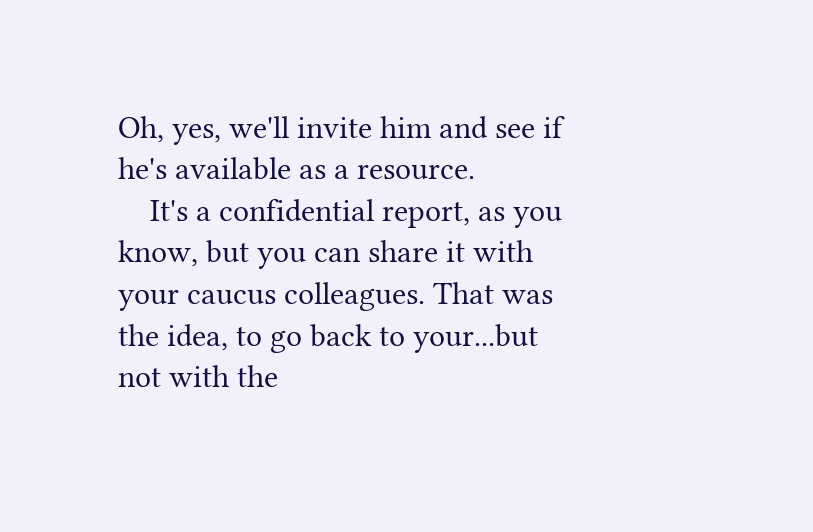Oh, yes, we'll invite him and see if he's available as a resource.
    It's a confidential report, as you know, but you can share it with your caucus colleagues. That was the idea, to go back to your...but not with the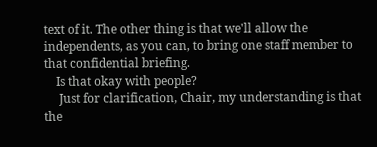text of it. The other thing is that we'll allow the independents, as you can, to bring one staff member to that confidential briefing.
    Is that okay with people?
     Just for clarification, Chair, my understanding is that the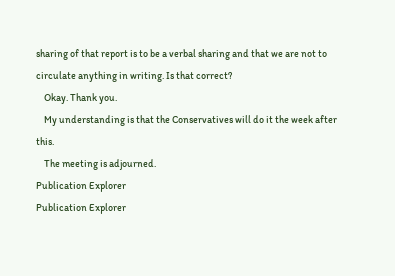sharing of that report is to be a verbal sharing and that we are not to circulate anything in writing. Is that correct?
    Okay. Thank you.
    My understanding is that the Conservatives will do it the week after this.
    The meeting is adjourned.
Publication Explorer
Publication Explorer